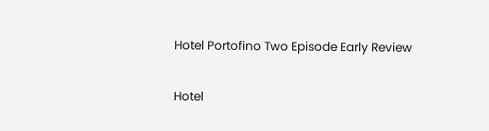Hotel Portofino Two Episode Early Review

Hotel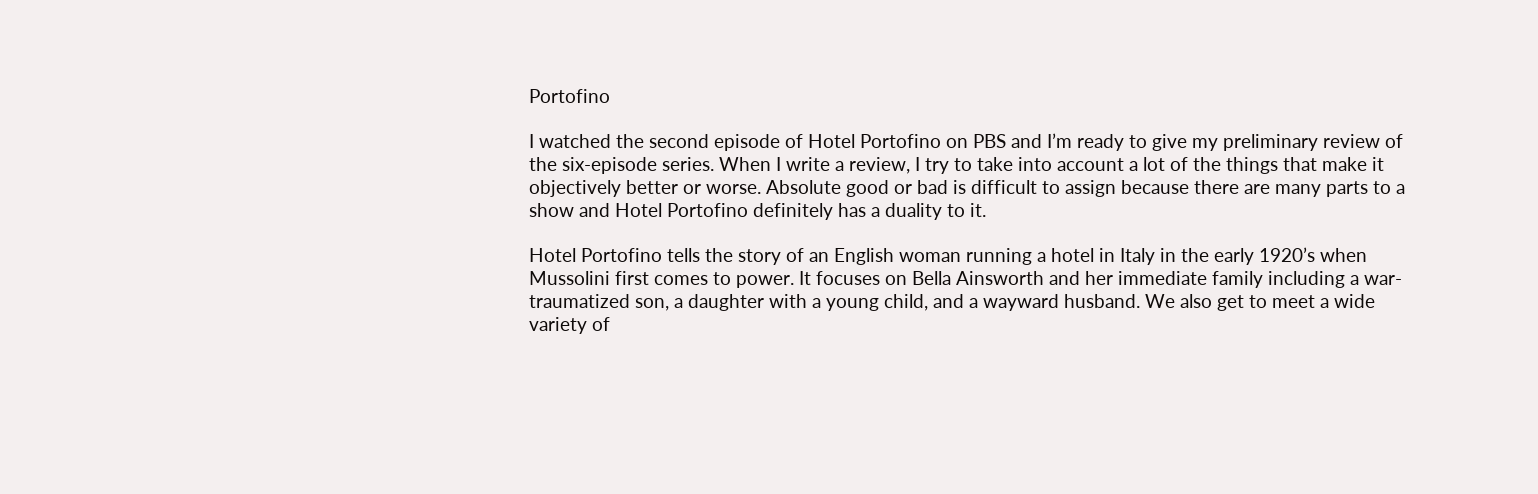Portofino

I watched the second episode of Hotel Portofino on PBS and I’m ready to give my preliminary review of the six-episode series. When I write a review, I try to take into account a lot of the things that make it objectively better or worse. Absolute good or bad is difficult to assign because there are many parts to a show and Hotel Portofino definitely has a duality to it.

Hotel Portofino tells the story of an English woman running a hotel in Italy in the early 1920’s when Mussolini first comes to power. It focuses on Bella Ainsworth and her immediate family including a war-traumatized son, a daughter with a young child, and a wayward husband. We also get to meet a wide variety of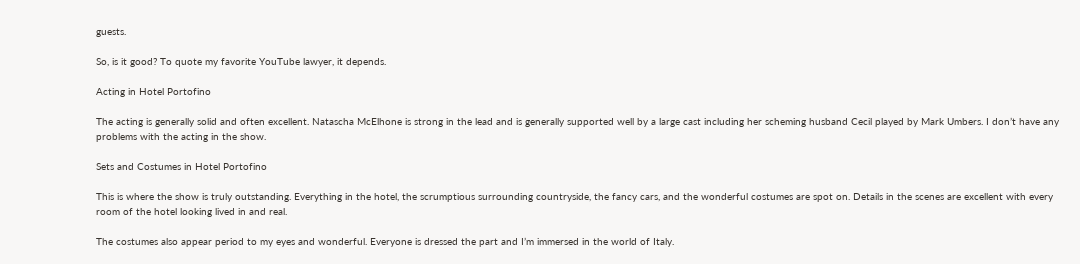guests.

So, is it good? To quote my favorite YouTube lawyer, it depends.

Acting in Hotel Portofino

The acting is generally solid and often excellent. Natascha McElhone is strong in the lead and is generally supported well by a large cast including her scheming husband Cecil played by Mark Umbers. I don’t have any problems with the acting in the show.

Sets and Costumes in Hotel Portofino

This is where the show is truly outstanding. Everything in the hotel, the scrumptious surrounding countryside, the fancy cars, and the wonderful costumes are spot on. Details in the scenes are excellent with every room of the hotel looking lived in and real.

The costumes also appear period to my eyes and wonderful. Everyone is dressed the part and I’m immersed in the world of Italy.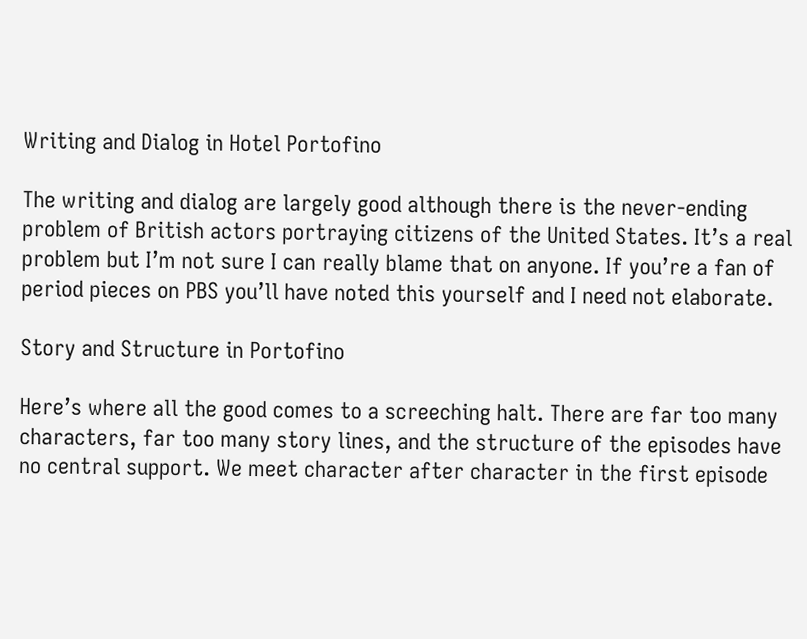Writing and Dialog in Hotel Portofino

The writing and dialog are largely good although there is the never-ending problem of British actors portraying citizens of the United States. It’s a real problem but I’m not sure I can really blame that on anyone. If you’re a fan of period pieces on PBS you’ll have noted this yourself and I need not elaborate.

Story and Structure in Portofino

Here’s where all the good comes to a screeching halt. There are far too many characters, far too many story lines, and the structure of the episodes have no central support. We meet character after character in the first episode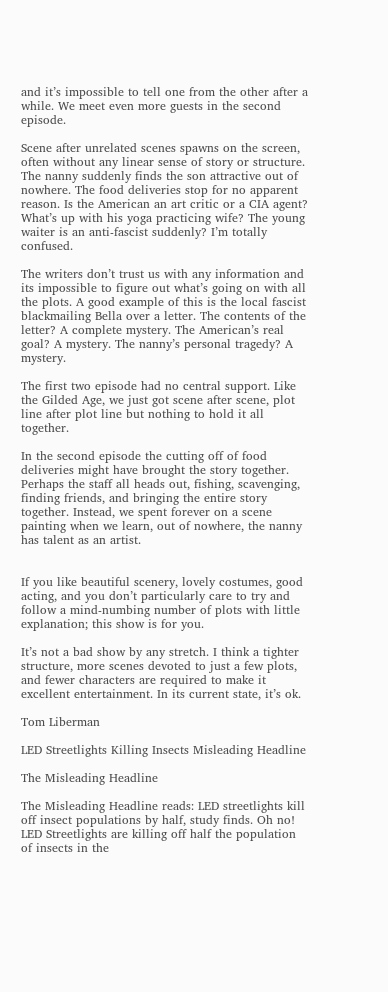and it’s impossible to tell one from the other after a while. We meet even more guests in the second episode.

Scene after unrelated scenes spawns on the screen, often without any linear sense of story or structure. The nanny suddenly finds the son attractive out of nowhere. The food deliveries stop for no apparent reason. Is the American an art critic or a CIA agent? What’s up with his yoga practicing wife? The young waiter is an anti-fascist suddenly? I’m totally confused.

The writers don’t trust us with any information and its impossible to figure out what’s going on with all the plots. A good example of this is the local fascist blackmailing Bella over a letter. The contents of the letter? A complete mystery. The American’s real goal? A mystery. The nanny’s personal tragedy? A mystery.

The first two episode had no central support. Like the Gilded Age, we just got scene after scene, plot line after plot line but nothing to hold it all together.

In the second episode the cutting off of food deliveries might have brought the story together. Perhaps the staff all heads out, fishing, scavenging, finding friends, and bringing the entire story together. Instead, we spent forever on a scene painting when we learn, out of nowhere, the nanny has talent as an artist.


If you like beautiful scenery, lovely costumes, good acting, and you don’t particularly care to try and follow a mind-numbing number of plots with little explanation; this show is for you.

It’s not a bad show by any stretch. I think a tighter structure, more scenes devoted to just a few plots, and fewer characters are required to make it excellent entertainment. In its current state, it’s ok.

Tom Liberman

LED Streetlights Killing Insects Misleading Headline

The Misleading Headline

The Misleading Headline reads: LED streetlights kill off insect populations by half, study finds. Oh no! LED Streetlights are killing off half the population of insects in the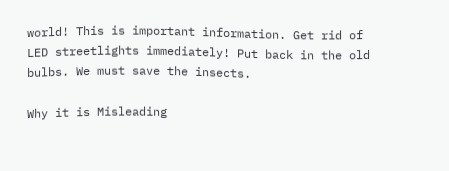world! This is important information. Get rid of LED streetlights immediately! Put back in the old bulbs. We must save the insects.

Why it is Misleading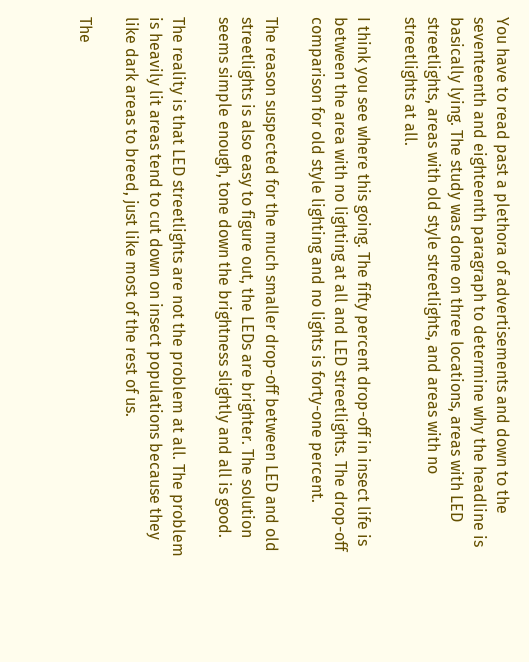You have to read past a plethora of advertisements and down to the seventeenth and eighteenth paragraph to determine why the headline is basically lying. The study was done on three locations, areas with LED streetlights, areas with old style streetlights, and areas with no streetlights at all.

I think you see where this going. The fifty percent drop-off in insect life is between the area with no lighting at all and LED streetlights. The drop-off comparison for old style lighting and no lights is forty-one percent.

The reason suspected for the much smaller drop-off between LED and old streetlights is also easy to figure out, the LEDs are brighter. The solution seems simple enough, tone down the brightness slightly and all is good.

The reality is that LED streetlights are not the problem at all. The problem is heavily lit areas tend to cut down on insect populations because they like dark areas to breed, just like most of the rest of us.

The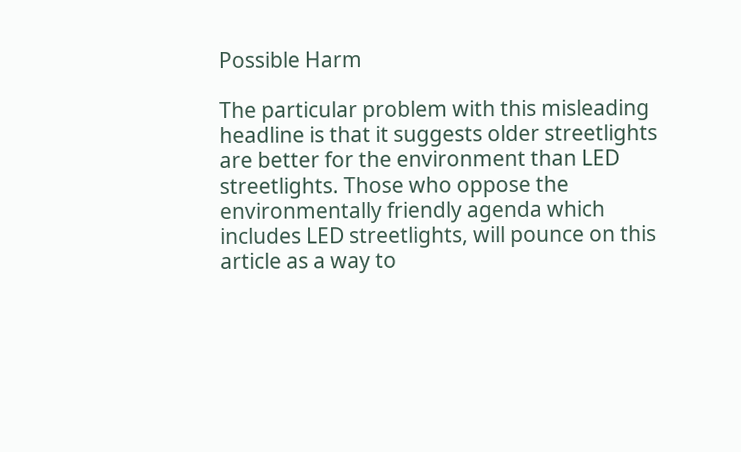Possible Harm

The particular problem with this misleading headline is that it suggests older streetlights are better for the environment than LED streetlights. Those who oppose the environmentally friendly agenda which includes LED streetlights, will pounce on this article as a way to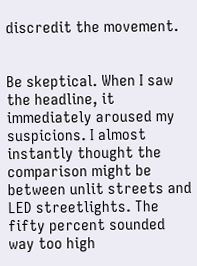discredit the movement.


Be skeptical. When I saw the headline, it immediately aroused my suspicions. I almost instantly thought the comparison might be between unlit streets and LED streetlights. The fifty percent sounded way too high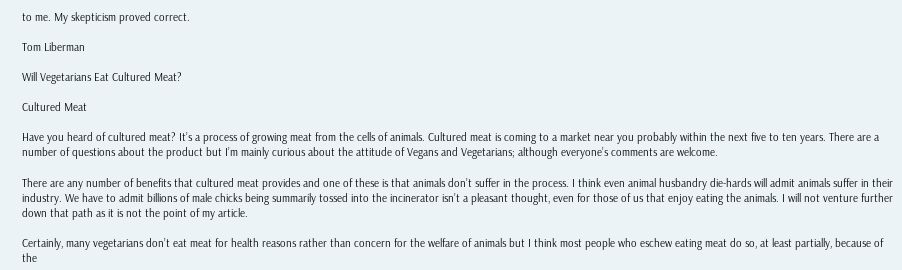to me. My skepticism proved correct.

Tom Liberman

Will Vegetarians Eat Cultured Meat?

Cultured Meat

Have you heard of cultured meat? It’s a process of growing meat from the cells of animals. Cultured meat is coming to a market near you probably within the next five to ten years. There are a number of questions about the product but I’m mainly curious about the attitude of Vegans and Vegetarians; although everyone’s comments are welcome.

There are any number of benefits that cultured meat provides and one of these is that animals don’t suffer in the process. I think even animal husbandry die-hards will admit animals suffer in their industry. We have to admit billions of male chicks being summarily tossed into the incinerator isn’t a pleasant thought, even for those of us that enjoy eating the animals. I will not venture further down that path as it is not the point of my article.

Certainly, many vegetarians don’t eat meat for health reasons rather than concern for the welfare of animals but I think most people who eschew eating meat do so, at least partially, because of the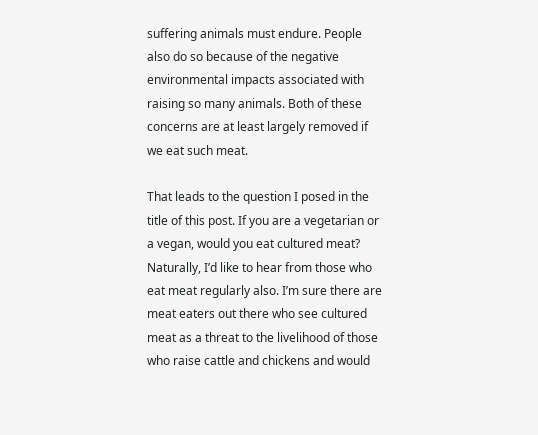suffering animals must endure. People also do so because of the negative environmental impacts associated with raising so many animals. Both of these concerns are at least largely removed if we eat such meat.

That leads to the question I posed in the title of this post. If you are a vegetarian or a vegan, would you eat cultured meat? Naturally, I’d like to hear from those who eat meat regularly also. I’m sure there are meat eaters out there who see cultured meat as a threat to the livelihood of those who raise cattle and chickens and would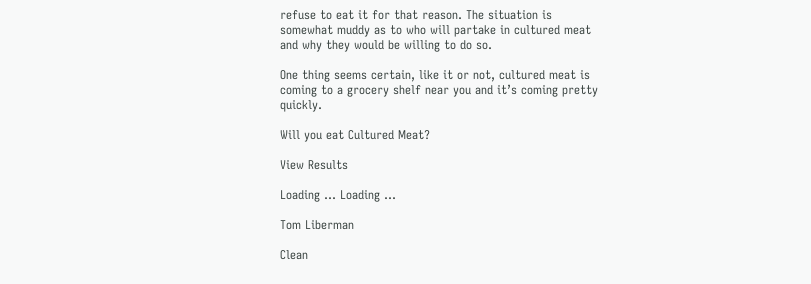refuse to eat it for that reason. The situation is somewhat muddy as to who will partake in cultured meat and why they would be willing to do so.

One thing seems certain, like it or not, cultured meat is coming to a grocery shelf near you and it’s coming pretty quickly.

Will you eat Cultured Meat?

View Results

Loading ... Loading ...

Tom Liberman

Clean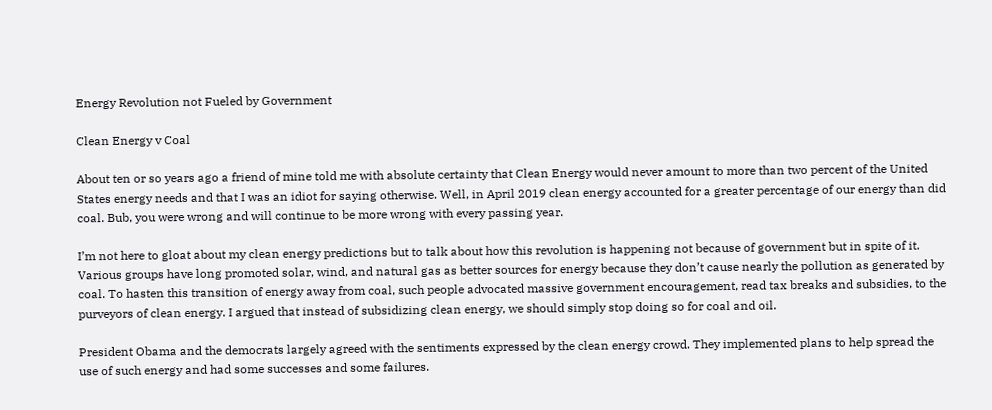Energy Revolution not Fueled by Government

Clean Energy v Coal

About ten or so years ago a friend of mine told me with absolute certainty that Clean Energy would never amount to more than two percent of the United States energy needs and that I was an idiot for saying otherwise. Well, in April 2019 clean energy accounted for a greater percentage of our energy than did coal. Bub, you were wrong and will continue to be more wrong with every passing year.

I’m not here to gloat about my clean energy predictions but to talk about how this revolution is happening not because of government but in spite of it. Various groups have long promoted solar, wind, and natural gas as better sources for energy because they don’t cause nearly the pollution as generated by coal. To hasten this transition of energy away from coal, such people advocated massive government encouragement, read tax breaks and subsidies, to the purveyors of clean energy. I argued that instead of subsidizing clean energy, we should simply stop doing so for coal and oil.

President Obama and the democrats largely agreed with the sentiments expressed by the clean energy crowd. They implemented plans to help spread the use of such energy and had some successes and some failures.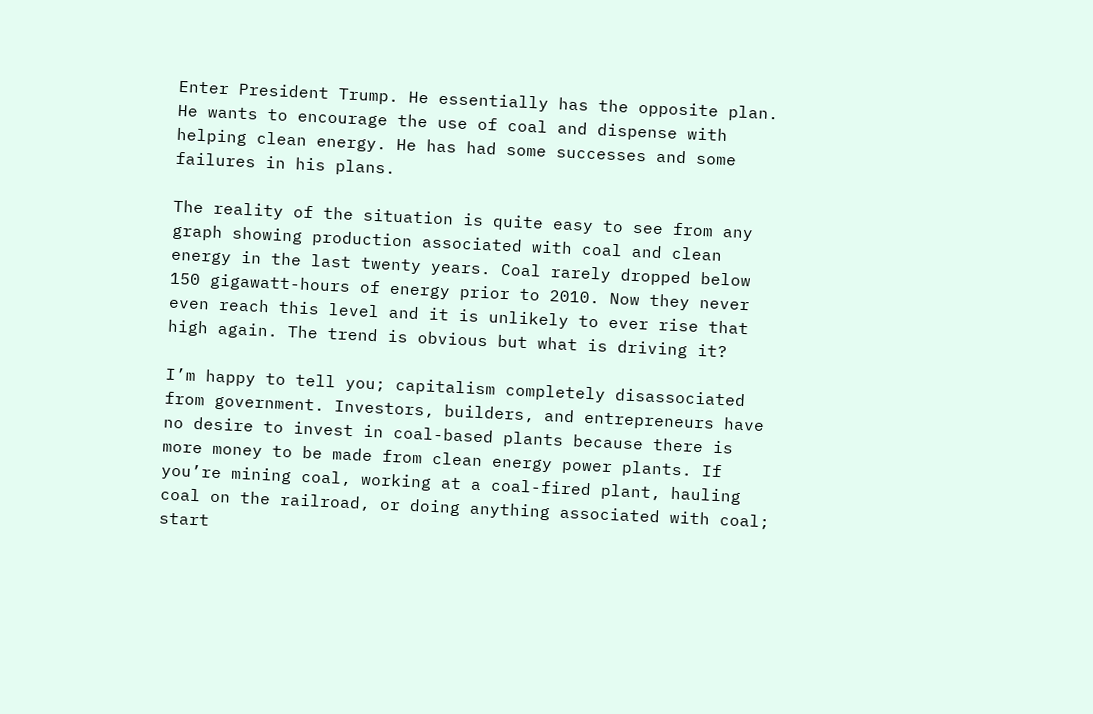Enter President Trump. He essentially has the opposite plan. He wants to encourage the use of coal and dispense with helping clean energy. He has had some successes and some failures in his plans.

The reality of the situation is quite easy to see from any graph showing production associated with coal and clean energy in the last twenty years. Coal rarely dropped below 150 gigawatt-hours of energy prior to 2010. Now they never even reach this level and it is unlikely to ever rise that high again. The trend is obvious but what is driving it?

I’m happy to tell you; capitalism completely disassociated from government. Investors, builders, and entrepreneurs have no desire to invest in coal-based plants because there is more money to be made from clean energy power plants. If you’re mining coal, working at a coal-fired plant, hauling coal on the railroad, or doing anything associated with coal; start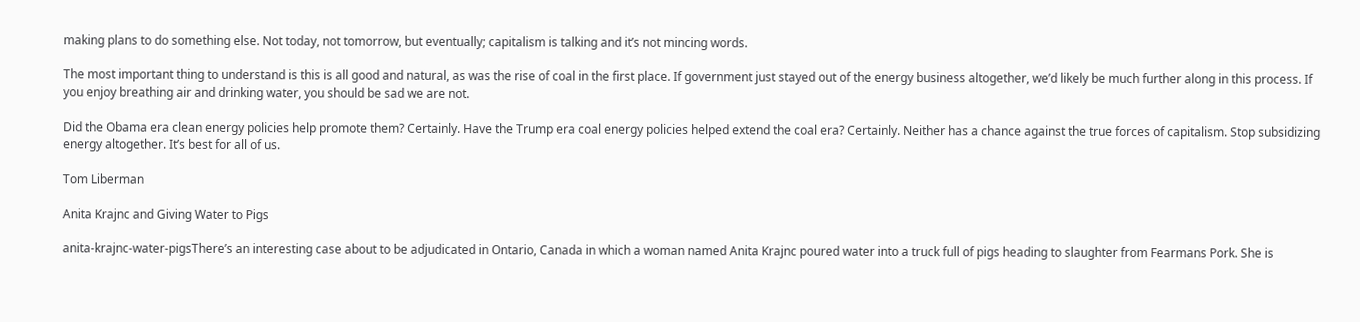making plans to do something else. Not today, not tomorrow, but eventually; capitalism is talking and it’s not mincing words.

The most important thing to understand is this is all good and natural, as was the rise of coal in the first place. If government just stayed out of the energy business altogether, we’d likely be much further along in this process. If you enjoy breathing air and drinking water, you should be sad we are not.

Did the Obama era clean energy policies help promote them? Certainly. Have the Trump era coal energy policies helped extend the coal era? Certainly. Neither has a chance against the true forces of capitalism. Stop subsidizing energy altogether. It’s best for all of us.

Tom Liberman

Anita Krajnc and Giving Water to Pigs

anita-krajnc-water-pigsThere’s an interesting case about to be adjudicated in Ontario, Canada in which a woman named Anita Krajnc poured water into a truck full of pigs heading to slaughter from Fearmans Pork. She is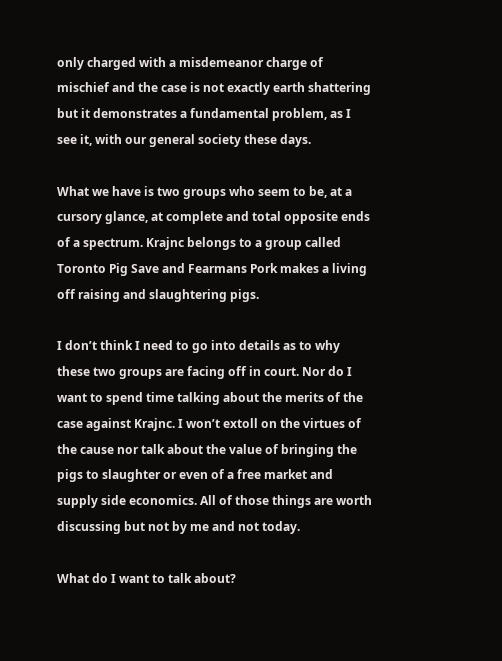only charged with a misdemeanor charge of mischief and the case is not exactly earth shattering but it demonstrates a fundamental problem, as I see it, with our general society these days.

What we have is two groups who seem to be, at a cursory glance, at complete and total opposite ends of a spectrum. Krajnc belongs to a group called Toronto Pig Save and Fearmans Pork makes a living off raising and slaughtering pigs.

I don’t think I need to go into details as to why these two groups are facing off in court. Nor do I want to spend time talking about the merits of the case against Krajnc. I won’t extoll on the virtues of the cause nor talk about the value of bringing the pigs to slaughter or even of a free market and supply side economics. All of those things are worth discussing but not by me and not today.

What do I want to talk about?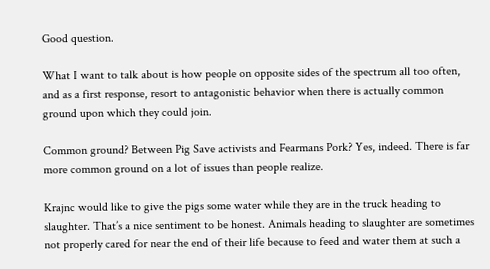Good question.

What I want to talk about is how people on opposite sides of the spectrum all too often, and as a first response, resort to antagonistic behavior when there is actually common ground upon which they could join.

Common ground? Between Pig Save activists and Fearmans Pork? Yes, indeed. There is far more common ground on a lot of issues than people realize.

Krajnc would like to give the pigs some water while they are in the truck heading to slaughter. That’s a nice sentiment to be honest. Animals heading to slaughter are sometimes not properly cared for near the end of their life because to feed and water them at such a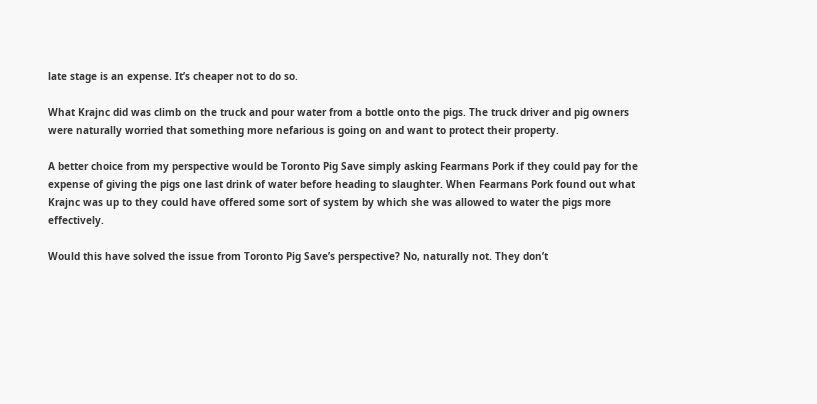late stage is an expense. It’s cheaper not to do so.

What Krajnc did was climb on the truck and pour water from a bottle onto the pigs. The truck driver and pig owners were naturally worried that something more nefarious is going on and want to protect their property.

A better choice from my perspective would be Toronto Pig Save simply asking Fearmans Pork if they could pay for the expense of giving the pigs one last drink of water before heading to slaughter. When Fearmans Pork found out what Krajnc was up to they could have offered some sort of system by which she was allowed to water the pigs more effectively.

Would this have solved the issue from Toronto Pig Save’s perspective? No, naturally not. They don’t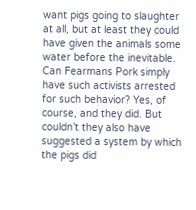want pigs going to slaughter at all, but at least they could have given the animals some water before the inevitable. Can Fearmans Pork simply have such activists arrested for such behavior? Yes, of course, and they did. But couldn’t they also have suggested a system by which the pigs did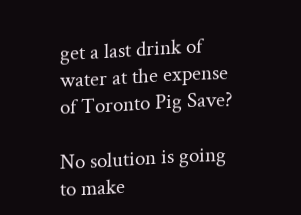get a last drink of water at the expense of Toronto Pig Save?

No solution is going to make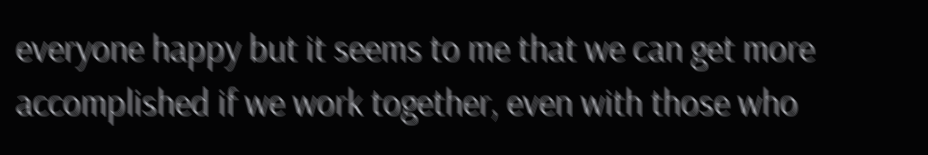everyone happy but it seems to me that we can get more accomplished if we work together, even with those who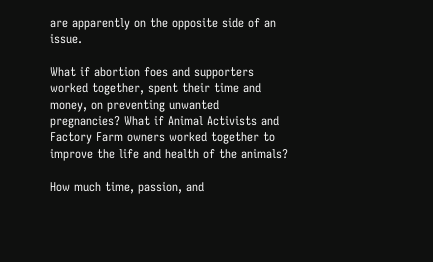are apparently on the opposite side of an issue.

What if abortion foes and supporters worked together, spent their time and money, on preventing unwanted pregnancies? What if Animal Activists and Factory Farm owners worked together to improve the life and health of the animals?

How much time, passion, and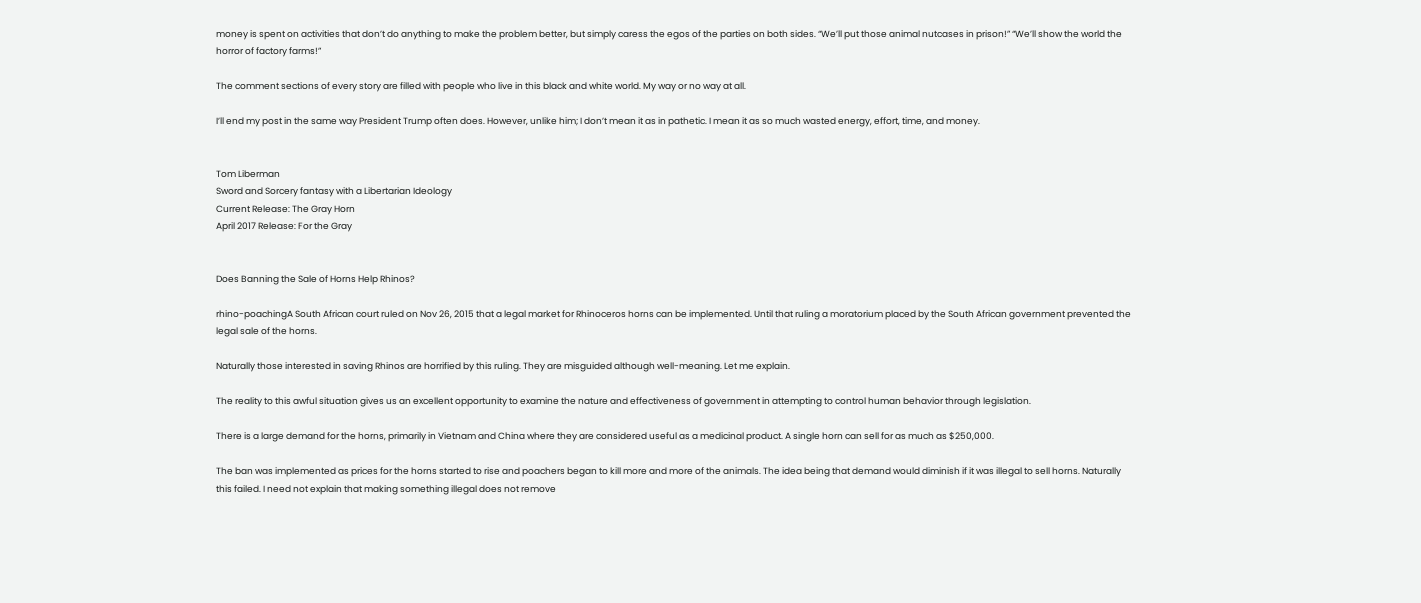money is spent on activities that don’t do anything to make the problem better, but simply caress the egos of the parties on both sides. “We’ll put those animal nutcases in prison!” “We’ll show the world the horror of factory farms!”

The comment sections of every story are filled with people who live in this black and white world. My way or no way at all.

I’ll end my post in the same way President Trump often does. However, unlike him; I don’t mean it as in pathetic. I mean it as so much wasted energy, effort, time, and money.


Tom Liberman
Sword and Sorcery fantasy with a Libertarian Ideology
Current Release: The Gray Horn
April 2017 Release: For the Gray


Does Banning the Sale of Horns Help Rhinos?

rhino-poachingA South African court ruled on Nov 26, 2015 that a legal market for Rhinoceros horns can be implemented. Until that ruling a moratorium placed by the South African government prevented the legal sale of the horns.

Naturally those interested in saving Rhinos are horrified by this ruling. They are misguided although well-meaning. Let me explain.

The reality to this awful situation gives us an excellent opportunity to examine the nature and effectiveness of government in attempting to control human behavior through legislation.

There is a large demand for the horns, primarily in Vietnam and China where they are considered useful as a medicinal product. A single horn can sell for as much as $250,000.

The ban was implemented as prices for the horns started to rise and poachers began to kill more and more of the animals. The idea being that demand would diminish if it was illegal to sell horns. Naturally this failed. I need not explain that making something illegal does not remove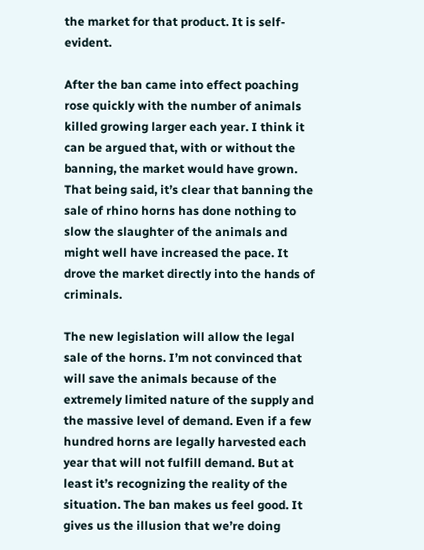the market for that product. It is self-evident.

After the ban came into effect poaching rose quickly with the number of animals killed growing larger each year. I think it can be argued that, with or without the banning, the market would have grown. That being said, it’s clear that banning the sale of rhino horns has done nothing to slow the slaughter of the animals and might well have increased the pace. It drove the market directly into the hands of criminals.

The new legislation will allow the legal sale of the horns. I’m not convinced that will save the animals because of the extremely limited nature of the supply and the massive level of demand. Even if a few hundred horns are legally harvested each year that will not fulfill demand. But at least it’s recognizing the reality of the situation. The ban makes us feel good. It gives us the illusion that we’re doing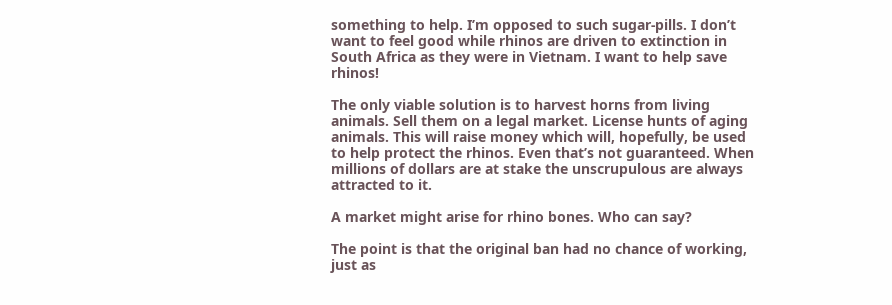something to help. I’m opposed to such sugar-pills. I don’t want to feel good while rhinos are driven to extinction in South Africa as they were in Vietnam. I want to help save rhinos!

The only viable solution is to harvest horns from living animals. Sell them on a legal market. License hunts of aging animals. This will raise money which will, hopefully, be used to help protect the rhinos. Even that’s not guaranteed. When millions of dollars are at stake the unscrupulous are always attracted to it.

A market might arise for rhino bones. Who can say?

The point is that the original ban had no chance of working, just as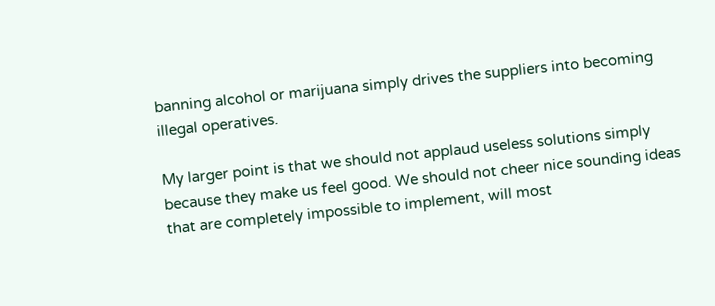banning alcohol or marijuana simply drives the suppliers into becoming illegal operatives.

My larger point is that we should not applaud useless solutions simply because they make us feel good. We should not cheer nice sounding ideas that are completely impossible to implement, will most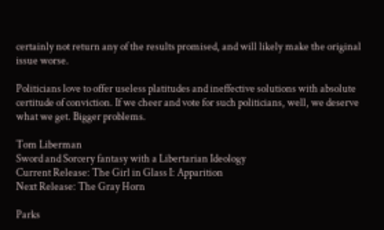certainly not return any of the results promised, and will likely make the original issue worse.

Politicians love to offer useless platitudes and ineffective solutions with absolute certitude of conviction. If we cheer and vote for such politicians, well, we deserve what we get. Bigger problems.

Tom Liberman
Sword and Sorcery fantasy with a Libertarian Ideology
Current Release: The Girl in Glass I: Apparition
Next Release: The Gray Horn

Parks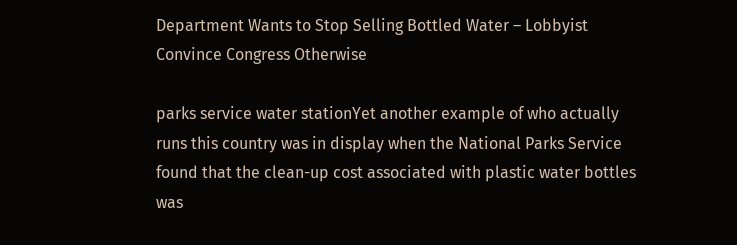Department Wants to Stop Selling Bottled Water – Lobbyist Convince Congress Otherwise

parks service water stationYet another example of who actually runs this country was in display when the National Parks Service found that the clean-up cost associated with plastic water bottles was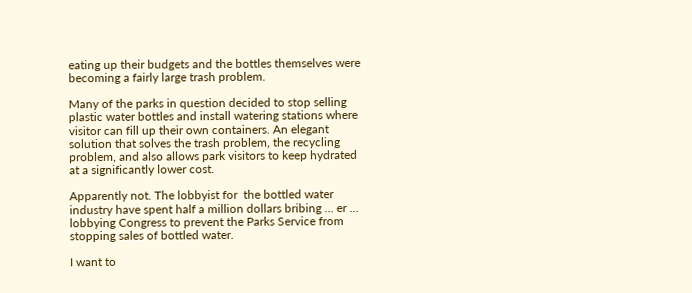eating up their budgets and the bottles themselves were becoming a fairly large trash problem.

Many of the parks in question decided to stop selling plastic water bottles and install watering stations where visitor can fill up their own containers. An elegant solution that solves the trash problem, the recycling problem, and also allows park visitors to keep hydrated at a significantly lower cost.

Apparently not. The lobbyist for  the bottled water industry have spent half a million dollars bribing … er … lobbying Congress to prevent the Parks Service from stopping sales of bottled water.

I want to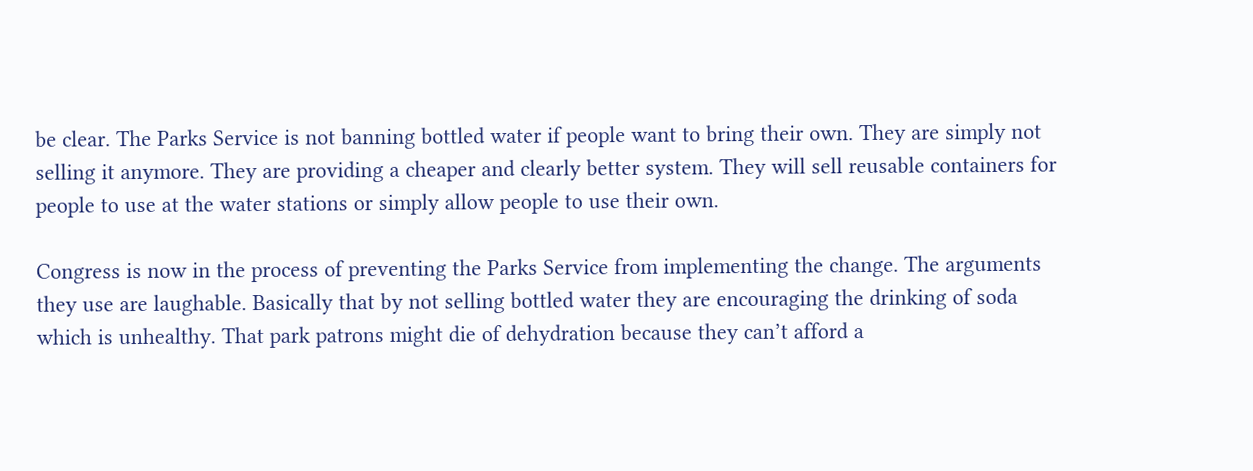be clear. The Parks Service is not banning bottled water if people want to bring their own. They are simply not selling it anymore. They are providing a cheaper and clearly better system. They will sell reusable containers for people to use at the water stations or simply allow people to use their own.

Congress is now in the process of preventing the Parks Service from implementing the change. The arguments they use are laughable. Basically that by not selling bottled water they are encouraging the drinking of soda which is unhealthy. That park patrons might die of dehydration because they can’t afford a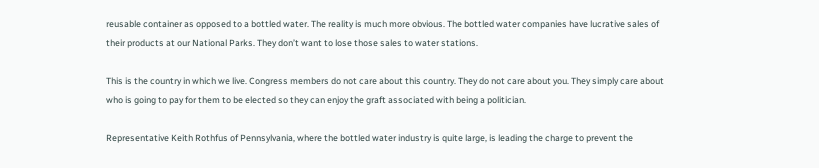reusable container as opposed to a bottled water. The reality is much more obvious. The bottled water companies have lucrative sales of their products at our National Parks. They don’t want to lose those sales to water stations.

This is the country in which we live. Congress members do not care about this country. They do not care about you. They simply care about who is going to pay for them to be elected so they can enjoy the graft associated with being a politician.

Representative Keith Rothfus of Pennsylvania, where the bottled water industry is quite large, is leading the charge to prevent the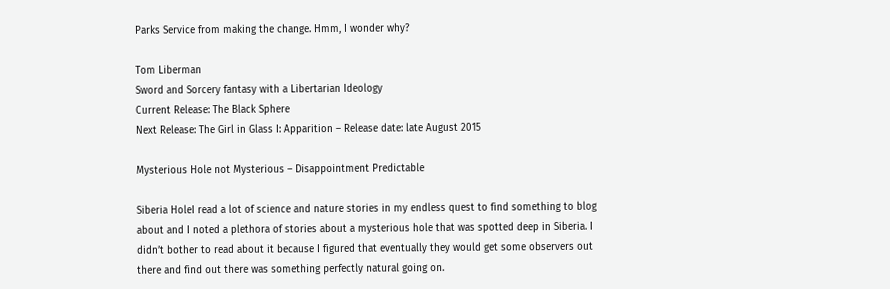Parks Service from making the change. Hmm, I wonder why?

Tom Liberman
Sword and Sorcery fantasy with a Libertarian Ideology
Current Release: The Black Sphere
Next Release: The Girl in Glass I: Apparition – Release date: late August 2015

Mysterious Hole not Mysterious – Disappointment Predictable

Siberia HoleI read a lot of science and nature stories in my endless quest to find something to blog about and I noted a plethora of stories about a mysterious hole that was spotted deep in Siberia. I didn’t bother to read about it because I figured that eventually they would get some observers out there and find out there was something perfectly natural going on.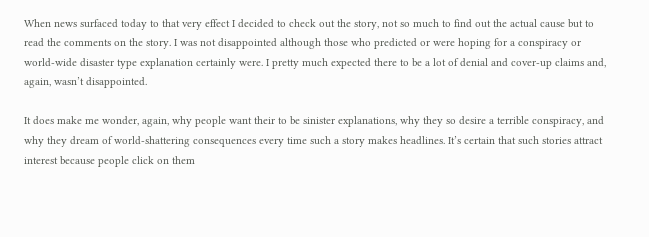When news surfaced today to that very effect I decided to check out the story, not so much to find out the actual cause but to read the comments on the story. I was not disappointed although those who predicted or were hoping for a conspiracy or world-wide disaster type explanation certainly were. I pretty much expected there to be a lot of denial and cover-up claims and, again, wasn’t disappointed.

It does make me wonder, again, why people want their to be sinister explanations, why they so desire a terrible conspiracy, and why they dream of world-shattering consequences every time such a story makes headlines. It’s certain that such stories attract interest because people click on them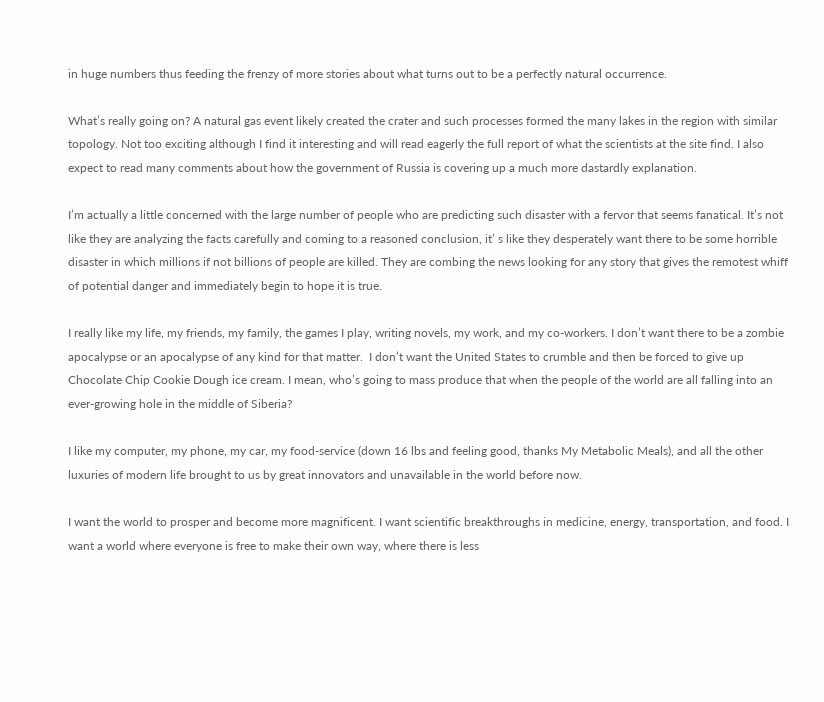in huge numbers thus feeding the frenzy of more stories about what turns out to be a perfectly natural occurrence.

What’s really going on? A natural gas event likely created the crater and such processes formed the many lakes in the region with similar topology. Not too exciting although I find it interesting and will read eagerly the full report of what the scientists at the site find. I also expect to read many comments about how the government of Russia is covering up a much more dastardly explanation.

I’m actually a little concerned with the large number of people who are predicting such disaster with a fervor that seems fanatical. It’s not like they are analyzing the facts carefully and coming to a reasoned conclusion, it’ s like they desperately want there to be some horrible disaster in which millions if not billions of people are killed. They are combing the news looking for any story that gives the remotest whiff of potential danger and immediately begin to hope it is true.

I really like my life, my friends, my family, the games I play, writing novels, my work, and my co-workers. I don’t want there to be a zombie apocalypse or an apocalypse of any kind for that matter.  I don’t want the United States to crumble and then be forced to give up Chocolate Chip Cookie Dough ice cream. I mean, who’s going to mass produce that when the people of the world are all falling into an ever-growing hole in the middle of Siberia?

I like my computer, my phone, my car, my food-service (down 16 lbs and feeling good, thanks My Metabolic Meals), and all the other luxuries of modern life brought to us by great innovators and unavailable in the world before now.

I want the world to prosper and become more magnificent. I want scientific breakthroughs in medicine, energy, transportation, and food. I want a world where everyone is free to make their own way, where there is less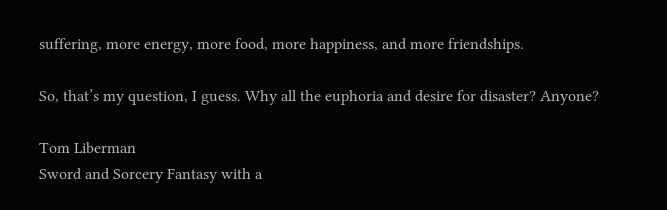suffering, more energy, more food, more happiness, and more friendships.

So, that’s my question, I guess. Why all the euphoria and desire for disaster? Anyone?

Tom Liberman
Sword and Sorcery Fantasy with a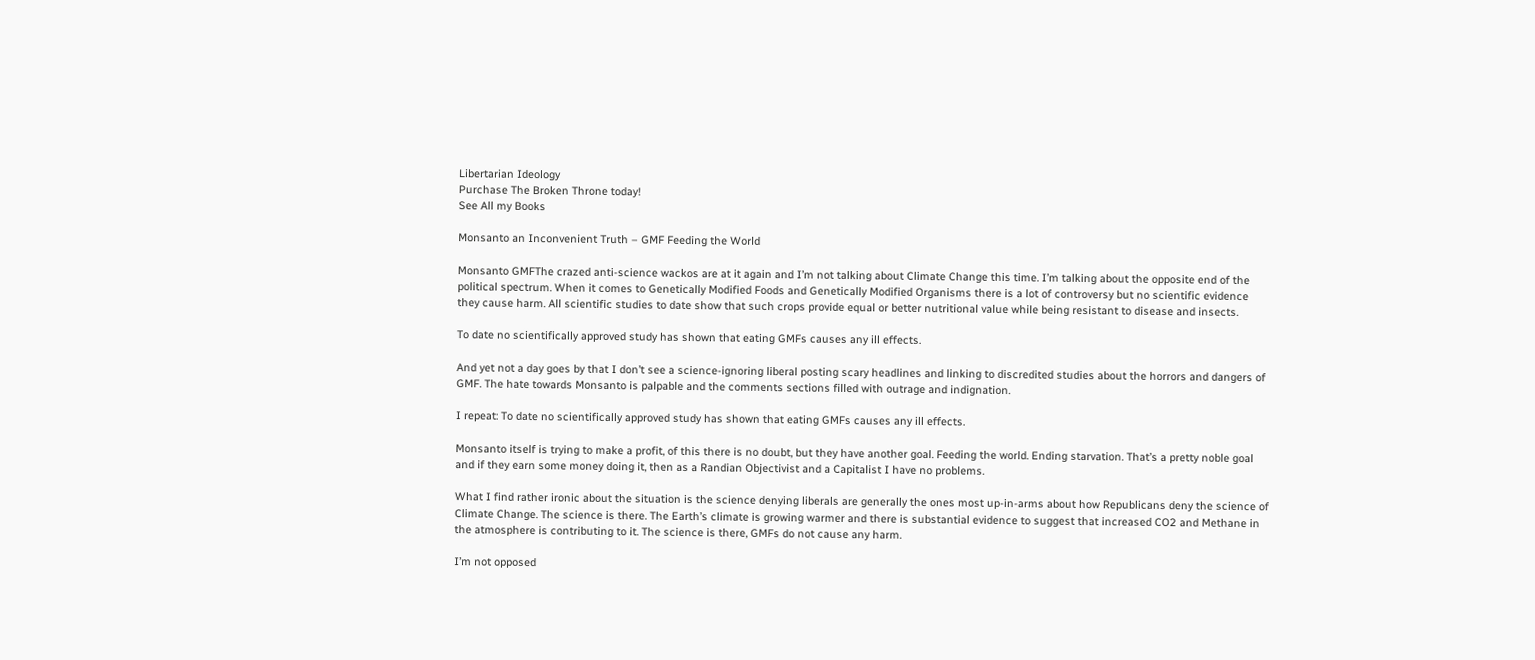Libertarian Ideology
Purchase The Broken Throne today!
See All my Books

Monsanto an Inconvenient Truth – GMF Feeding the World

Monsanto GMFThe crazed anti-science wackos are at it again and I’m not talking about Climate Change this time. I’m talking about the opposite end of the political spectrum. When it comes to Genetically Modified Foods and Genetically Modified Organisms there is a lot of controversy but no scientific evidence they cause harm. All scientific studies to date show that such crops provide equal or better nutritional value while being resistant to disease and insects.

To date no scientifically approved study has shown that eating GMFs causes any ill effects.

And yet not a day goes by that I don’t see a science-ignoring liberal posting scary headlines and linking to discredited studies about the horrors and dangers of GMF. The hate towards Monsanto is palpable and the comments sections filled with outrage and indignation.

I repeat: To date no scientifically approved study has shown that eating GMFs causes any ill effects.

Monsanto itself is trying to make a profit, of this there is no doubt, but they have another goal. Feeding the world. Ending starvation. That’s a pretty noble goal and if they earn some money doing it, then as a Randian Objectivist and a Capitalist I have no problems.

What I find rather ironic about the situation is the science denying liberals are generally the ones most up-in-arms about how Republicans deny the science of Climate Change. The science is there. The Earth’s climate is growing warmer and there is substantial evidence to suggest that increased CO2 and Methane in the atmosphere is contributing to it. The science is there, GMFs do not cause any harm.

I’m not opposed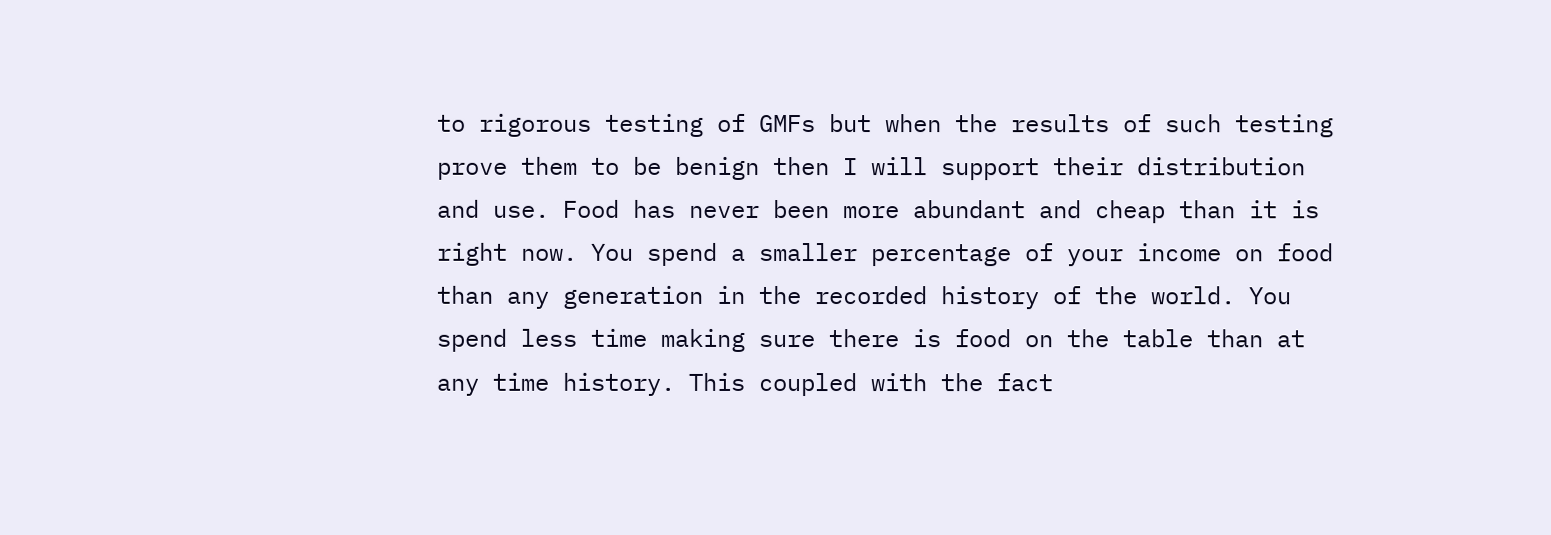to rigorous testing of GMFs but when the results of such testing prove them to be benign then I will support their distribution and use. Food has never been more abundant and cheap than it is right now. You spend a smaller percentage of your income on food than any generation in the recorded history of the world. You spend less time making sure there is food on the table than at any time history. This coupled with the fact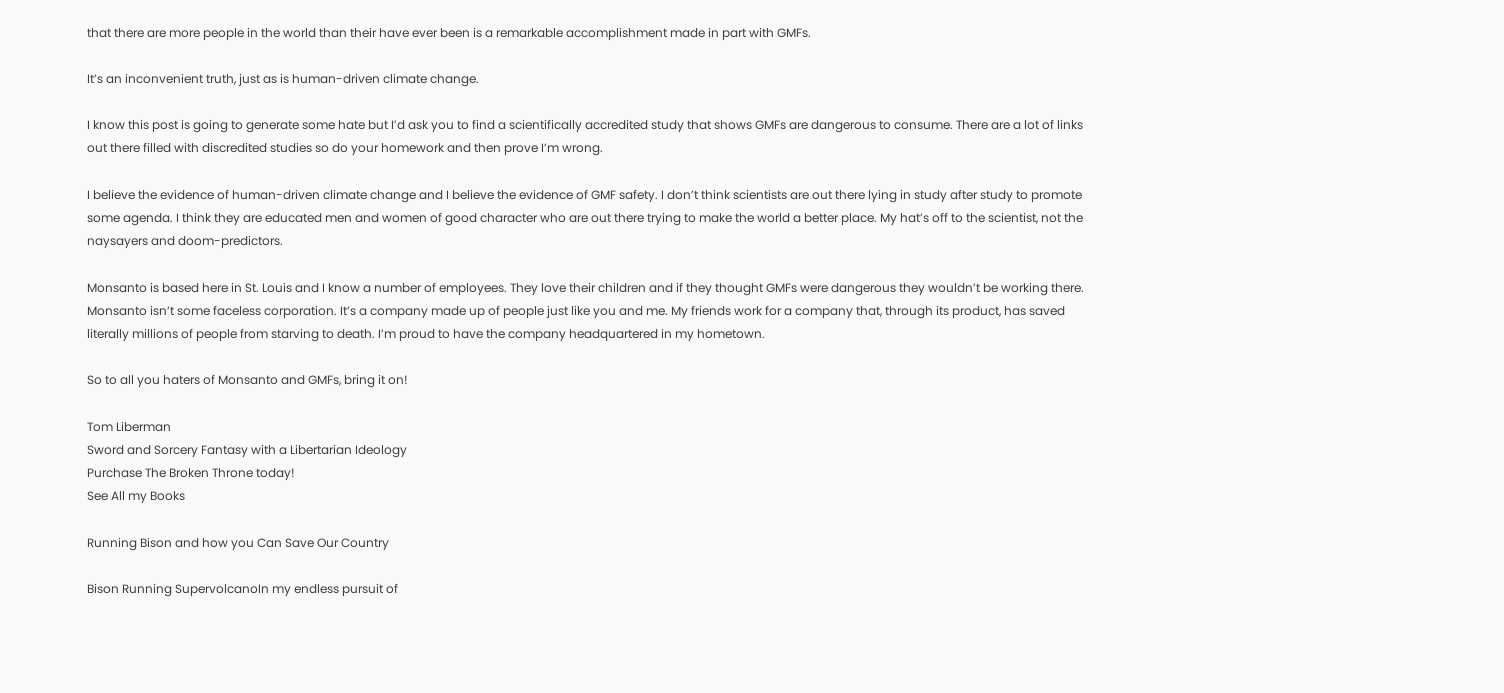that there are more people in the world than their have ever been is a remarkable accomplishment made in part with GMFs.

It’s an inconvenient truth, just as is human-driven climate change.

I know this post is going to generate some hate but I’d ask you to find a scientifically accredited study that shows GMFs are dangerous to consume. There are a lot of links out there filled with discredited studies so do your homework and then prove I’m wrong.

I believe the evidence of human-driven climate change and I believe the evidence of GMF safety. I don’t think scientists are out there lying in study after study to promote some agenda. I think they are educated men and women of good character who are out there trying to make the world a better place. My hat’s off to the scientist, not the naysayers and doom-predictors.

Monsanto is based here in St. Louis and I know a number of employees. They love their children and if they thought GMFs were dangerous they wouldn’t be working there. Monsanto isn’t some faceless corporation. It’s a company made up of people just like you and me. My friends work for a company that, through its product, has saved literally millions of people from starving to death. I’m proud to have the company headquartered in my hometown.

So to all you haters of Monsanto and GMFs, bring it on!

Tom Liberman
Sword and Sorcery Fantasy with a Libertarian Ideology
Purchase The Broken Throne today!
See All my Books

Running Bison and how you Can Save Our Country

Bison Running SupervolcanoIn my endless pursuit of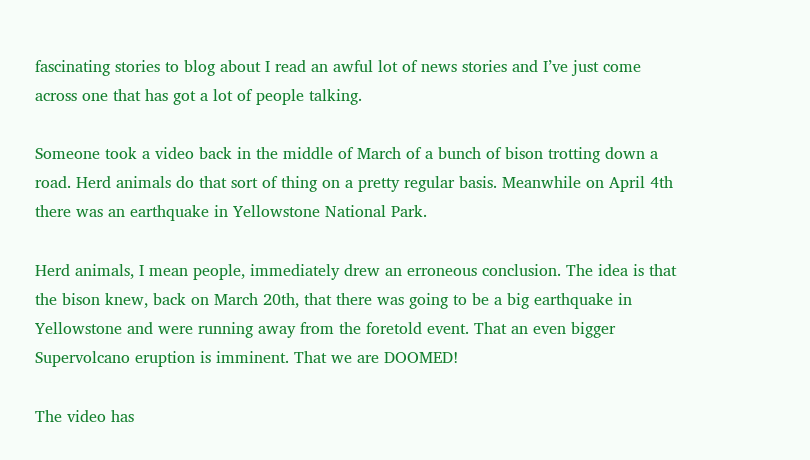fascinating stories to blog about I read an awful lot of news stories and I’ve just come across one that has got a lot of people talking.

Someone took a video back in the middle of March of a bunch of bison trotting down a road. Herd animals do that sort of thing on a pretty regular basis. Meanwhile on April 4th there was an earthquake in Yellowstone National Park.

Herd animals, I mean people, immediately drew an erroneous conclusion. The idea is that the bison knew, back on March 20th, that there was going to be a big earthquake in Yellowstone and were running away from the foretold event. That an even bigger Supervolcano eruption is imminent. That we are DOOMED!

The video has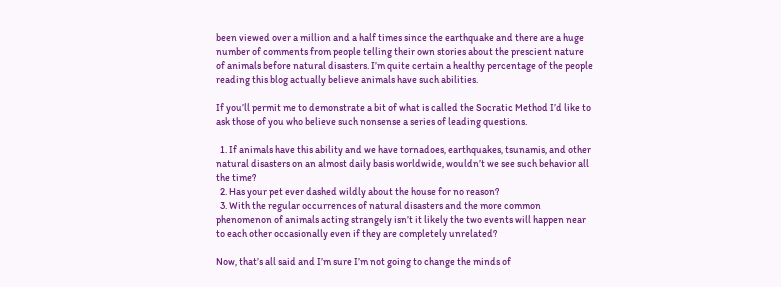been viewed over a million and a half times since the earthquake and there are a huge number of comments from people telling their own stories about the prescient nature of animals before natural disasters. I’m quite certain a healthy percentage of the people reading this blog actually believe animals have such abilities.

If you’ll permit me to demonstrate a bit of what is called the Socratic Method I’d like to ask those of you who believe such nonsense a series of leading questions.

  1. If animals have this ability and we have tornadoes, earthquakes, tsunamis, and other natural disasters on an almost daily basis worldwide, wouldn’t we see such behavior all the time?
  2. Has your pet ever dashed wildly about the house for no reason?
  3. With the regular occurrences of natural disasters and the more common phenomenon of animals acting strangely isn’t it likely the two events will happen near to each other occasionally even if they are completely unrelated?

Now, that’s all said and I’m sure I’m not going to change the minds of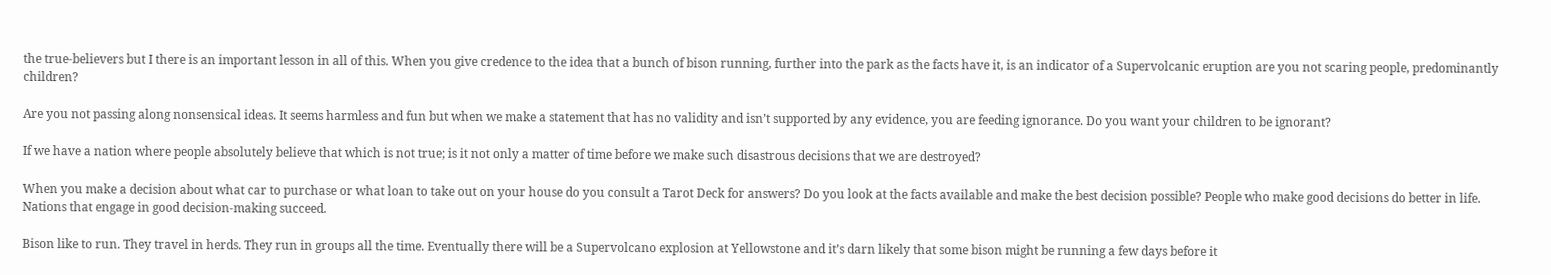the true-believers but I there is an important lesson in all of this. When you give credence to the idea that a bunch of bison running, further into the park as the facts have it, is an indicator of a Supervolcanic eruption are you not scaring people, predominantly children?

Are you not passing along nonsensical ideas. It seems harmless and fun but when we make a statement that has no validity and isn’t supported by any evidence, you are feeding ignorance. Do you want your children to be ignorant?

If we have a nation where people absolutely believe that which is not true; is it not only a matter of time before we make such disastrous decisions that we are destroyed?

When you make a decision about what car to purchase or what loan to take out on your house do you consult a Tarot Deck for answers? Do you look at the facts available and make the best decision possible? People who make good decisions do better in life. Nations that engage in good decision-making succeed.

Bison like to run. They travel in herds. They run in groups all the time. Eventually there will be a Supervolcano explosion at Yellowstone and it’s darn likely that some bison might be running a few days before it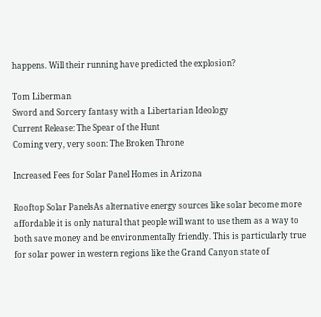happens. Will their running have predicted the explosion?

Tom Liberman
Sword and Sorcery fantasy with a Libertarian Ideology
Current Release: The Spear of the Hunt
Coming very, very soon: The Broken Throne

Increased Fees for Solar Panel Homes in Arizona

Rooftop Solar PanelsAs alternative energy sources like solar become more affordable it is only natural that people will want to use them as a way to both save money and be environmentally friendly. This is particularly true for solar power in western regions like the Grand Canyon state of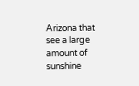Arizona that see a large amount of sunshine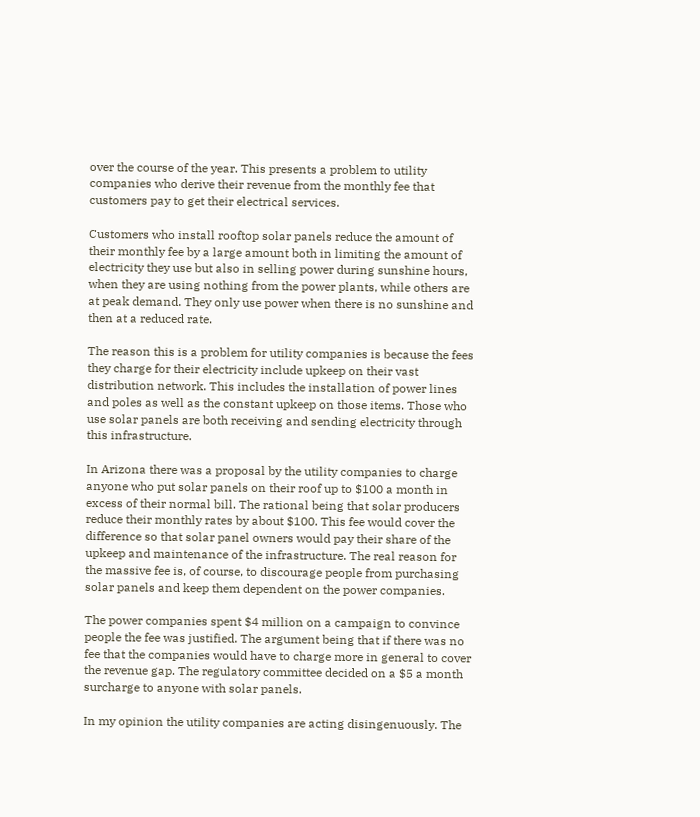over the course of the year. This presents a problem to utility companies who derive their revenue from the monthly fee that customers pay to get their electrical services.

Customers who install rooftop solar panels reduce the amount of their monthly fee by a large amount both in limiting the amount of electricity they use but also in selling power during sunshine hours, when they are using nothing from the power plants, while others are at peak demand. They only use power when there is no sunshine and then at a reduced rate.

The reason this is a problem for utility companies is because the fees they charge for their electricity include upkeep on their vast distribution network. This includes the installation of power lines and poles as well as the constant upkeep on those items. Those who use solar panels are both receiving and sending electricity through this infrastructure.

In Arizona there was a proposal by the utility companies to charge anyone who put solar panels on their roof up to $100 a month in excess of their normal bill. The rational being that solar producers reduce their monthly rates by about $100. This fee would cover the difference so that solar panel owners would pay their share of the upkeep and maintenance of the infrastructure. The real reason for the massive fee is, of course, to discourage people from purchasing solar panels and keep them dependent on the power companies.

The power companies spent $4 million on a campaign to convince people the fee was justified. The argument being that if there was no fee that the companies would have to charge more in general to cover the revenue gap. The regulatory committee decided on a $5 a month surcharge to anyone with solar panels.

In my opinion the utility companies are acting disingenuously. The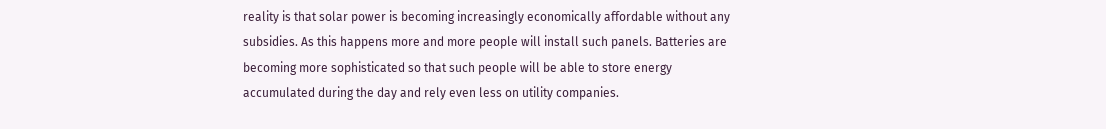reality is that solar power is becoming increasingly economically affordable without any subsidies. As this happens more and more people will install such panels. Batteries are becoming more sophisticated so that such people will be able to store energy accumulated during the day and rely even less on utility companies.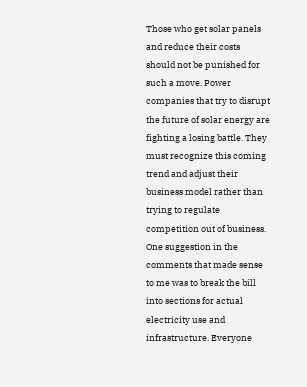Those who get solar panels and reduce their costs should not be punished for such a move. Power companies that try to disrupt the future of solar energy are fighting a losing battle. They must recognize this coming trend and adjust their business model rather than trying to regulate competition out of business. One suggestion in the comments that made sense to me was to break the bill into sections for actual electricity use and infrastructure. Everyone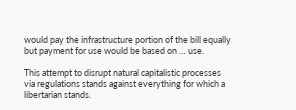would pay the infrastructure portion of the bill equally but payment for use would be based on … use.

This attempt to disrupt natural capitalistic processes via regulations stands against everything for which a libertarian stands.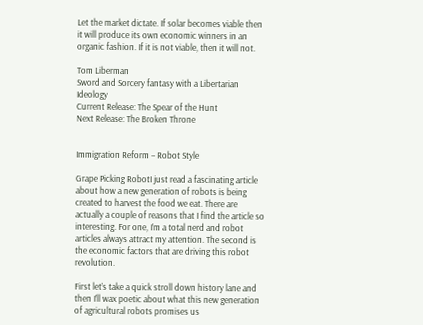Let the market dictate. If solar becomes viable then it will produce its own economic winners in an organic fashion. If it is not viable, then it will not.

Tom Liberman
Sword and Sorcery fantasy with a Libertarian Ideology
Current Release: The Spear of the Hunt
Next Release: The Broken Throne


Immigration Reform – Robot Style

Grape Picking RobotI just read a fascinating article about how a new generation of robots is being created to harvest the food we eat. There are actually a couple of reasons that I find the article so interesting. For one, I’m a total nerd and robot articles always attract my attention. The second is the economic factors that are driving this robot revolution.

First let’s take a quick stroll down history lane and then I’ll wax poetic about what this new generation of agricultural robots promises us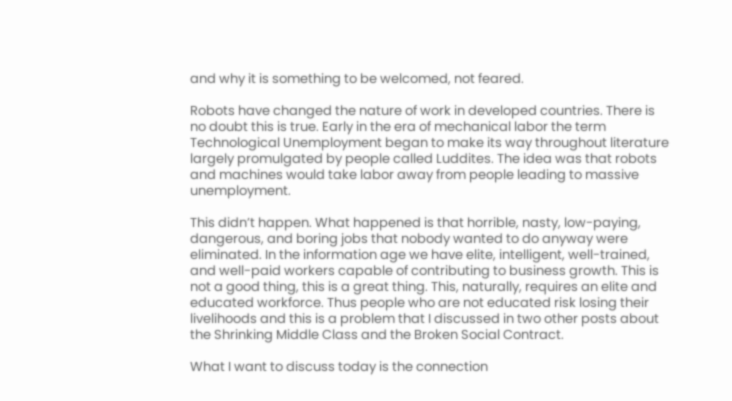and why it is something to be welcomed, not feared.

Robots have changed the nature of work in developed countries. There is no doubt this is true. Early in the era of mechanical labor the term Technological Unemployment began to make its way throughout literature largely promulgated by people called Luddites. The idea was that robots and machines would take labor away from people leading to massive unemployment.

This didn’t happen. What happened is that horrible, nasty, low-paying, dangerous, and boring jobs that nobody wanted to do anyway were eliminated. In the information age we have elite, intelligent, well-trained, and well-paid workers capable of contributing to business growth. This is not a good thing, this is a great thing. This, naturally, requires an elite and educated workforce. Thus people who are not educated risk losing their livelihoods and this is a problem that I discussed in two other posts about the Shrinking Middle Class and the Broken Social Contract.

What I want to discuss today is the connection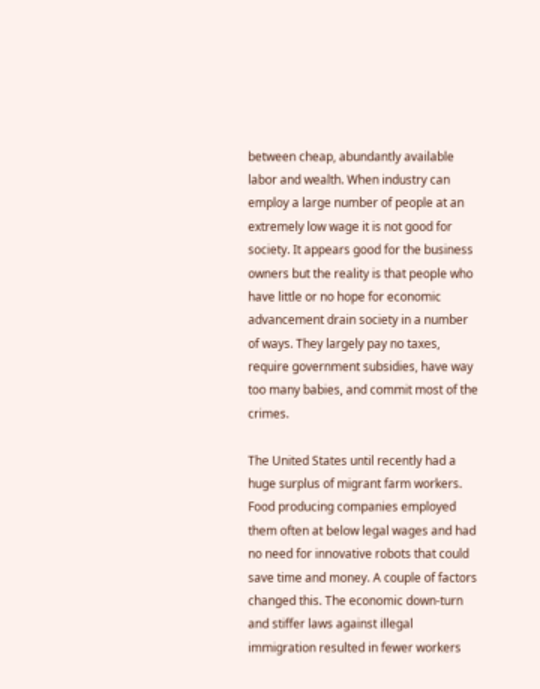between cheap, abundantly available labor and wealth. When industry can employ a large number of people at an extremely low wage it is not good for society. It appears good for the business owners but the reality is that people who have little or no hope for economic advancement drain society in a number of ways. They largely pay no taxes, require government subsidies, have way too many babies, and commit most of the crimes.

The United States until recently had a huge surplus of migrant farm workers. Food producing companies employed them often at below legal wages and had no need for innovative robots that could save time and money. A couple of factors changed this. The economic down-turn and stiffer laws against illegal immigration resulted in fewer workers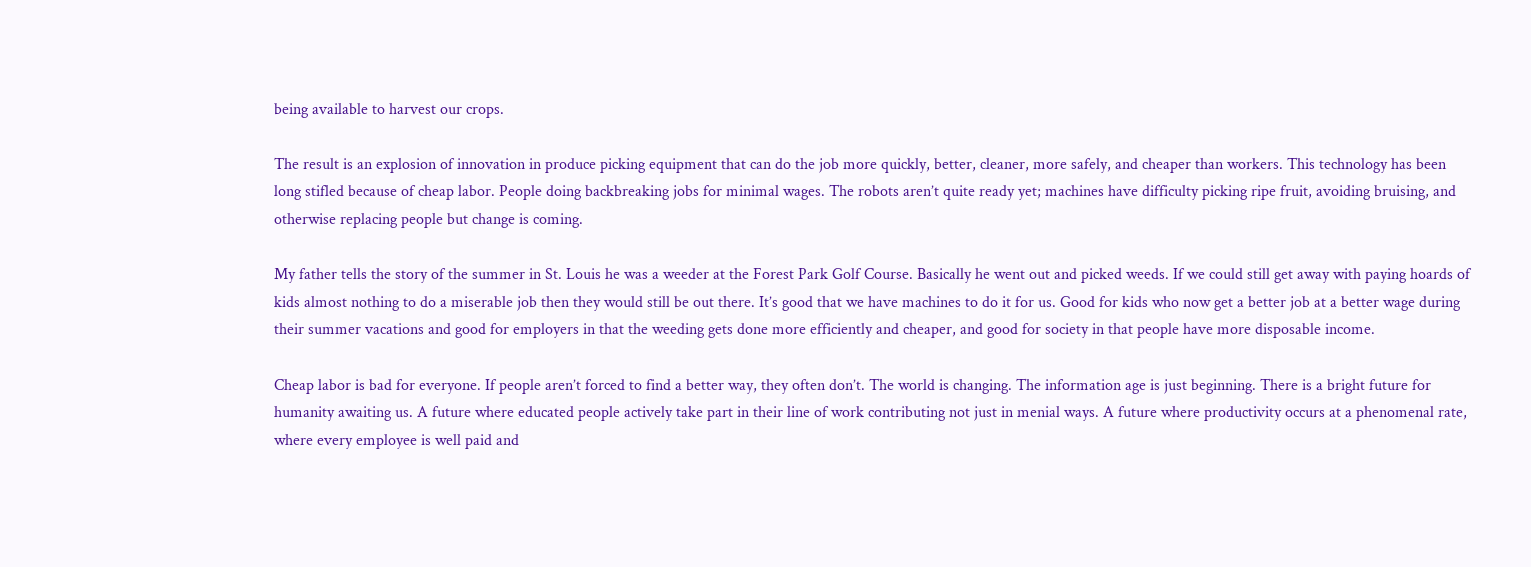being available to harvest our crops.

The result is an explosion of innovation in produce picking equipment that can do the job more quickly, better, cleaner, more safely, and cheaper than workers. This technology has been long stifled because of cheap labor. People doing backbreaking jobs for minimal wages. The robots aren’t quite ready yet; machines have difficulty picking ripe fruit, avoiding bruising, and otherwise replacing people but change is coming.

My father tells the story of the summer in St. Louis he was a weeder at the Forest Park Golf Course. Basically he went out and picked weeds. If we could still get away with paying hoards of kids almost nothing to do a miserable job then they would still be out there. It’s good that we have machines to do it for us. Good for kids who now get a better job at a better wage during their summer vacations and good for employers in that the weeding gets done more efficiently and cheaper, and good for society in that people have more disposable income.

Cheap labor is bad for everyone. If people aren’t forced to find a better way, they often don’t. The world is changing. The information age is just beginning. There is a bright future for humanity awaiting us. A future where educated people actively take part in their line of work contributing not just in menial ways. A future where productivity occurs at a phenomenal rate, where every employee is well paid and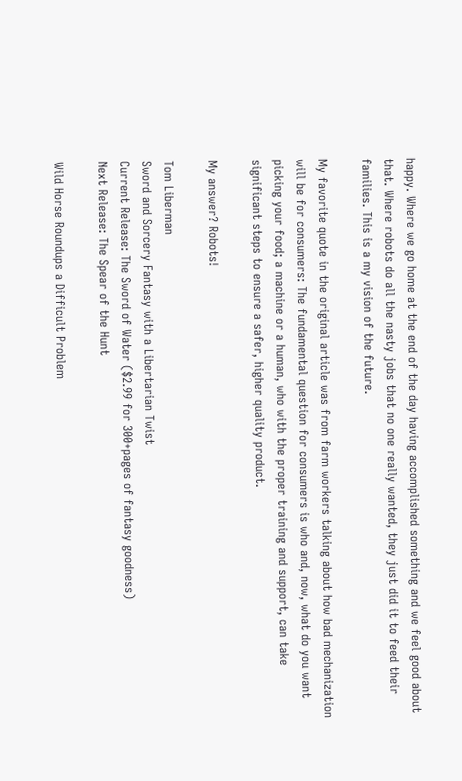happy. Where we go home at the end of the day having accomplished something and we feel good about that. Where robots do all the nasty jobs that no one really wanted, they just did it to feed their families. This is a my vision of the future.

My favorite quote in the original article was from farm workers talking about how bad mechanization will be for consumers: The fundamental question for consumers is who and, now, what do you want picking your food; a machine or a human, who with the proper training and support, can take significant steps to ensure a safer, higher quality product.

My answer? Robots!

Tom Liberman
Sword and Sorcery Fantasy with a Libertarian Twist
Current Release: The Sword of Water ($2.99 for 300+pages of fantasy goodness)
Next Release: The Spear of the Hunt

Wild Horse Roundups a Difficult Problem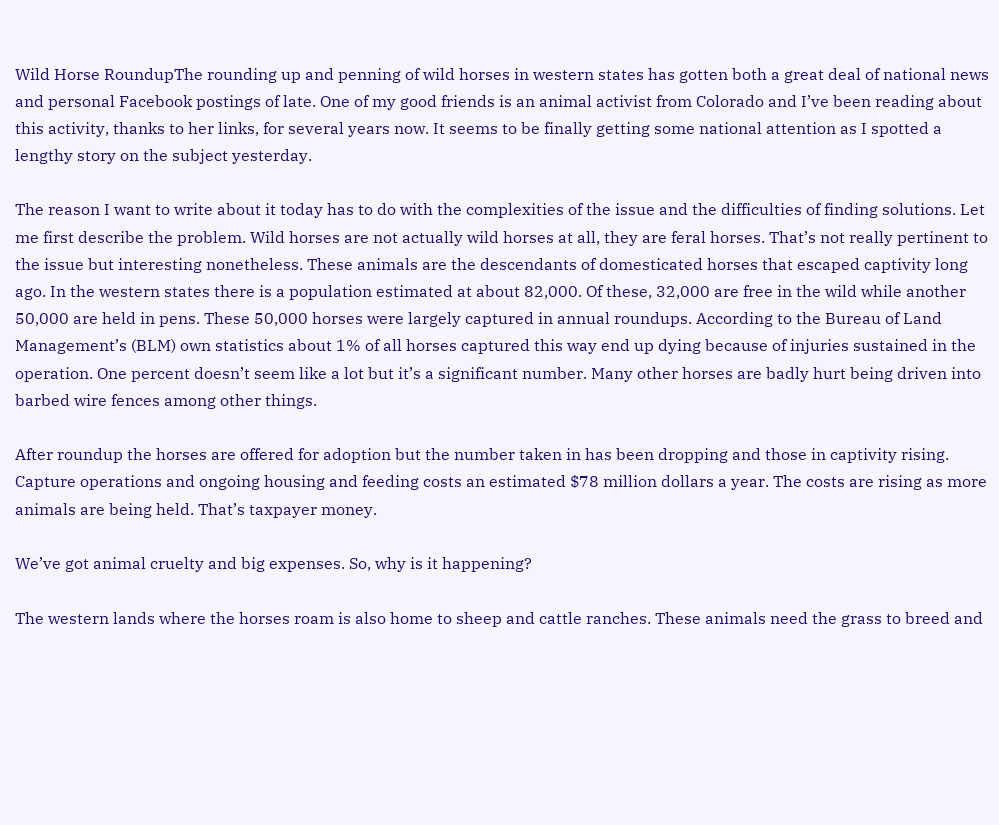Wild Horse RoundupThe rounding up and penning of wild horses in western states has gotten both a great deal of national news and personal Facebook postings of late. One of my good friends is an animal activist from Colorado and I’ve been reading about this activity, thanks to her links, for several years now. It seems to be finally getting some national attention as I spotted a lengthy story on the subject yesterday.

The reason I want to write about it today has to do with the complexities of the issue and the difficulties of finding solutions. Let me first describe the problem. Wild horses are not actually wild horses at all, they are feral horses. That’s not really pertinent to the issue but interesting nonetheless. These animals are the descendants of domesticated horses that escaped captivity long ago. In the western states there is a population estimated at about 82,000. Of these, 32,000 are free in the wild while another 50,000 are held in pens. These 50,000 horses were largely captured in annual roundups. According to the Bureau of Land Management’s (BLM) own statistics about 1% of all horses captured this way end up dying because of injuries sustained in the operation. One percent doesn’t seem like a lot but it’s a significant number. Many other horses are badly hurt being driven into barbed wire fences among other things.

After roundup the horses are offered for adoption but the number taken in has been dropping and those in captivity rising. Capture operations and ongoing housing and feeding costs an estimated $78 million dollars a year. The costs are rising as more animals are being held. That’s taxpayer money.

We’ve got animal cruelty and big expenses. So, why is it happening?

The western lands where the horses roam is also home to sheep and cattle ranches. These animals need the grass to breed and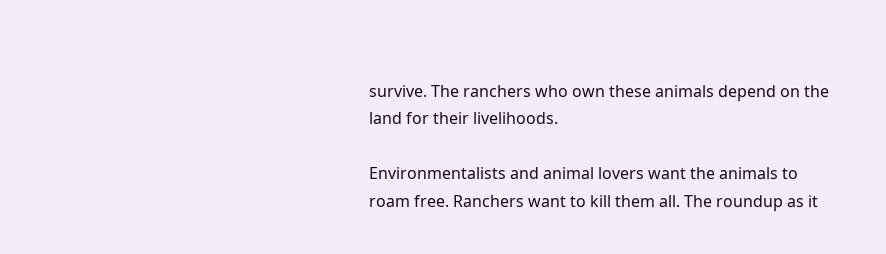survive. The ranchers who own these animals depend on the land for their livelihoods.

Environmentalists and animal lovers want the animals to roam free. Ranchers want to kill them all. The roundup as it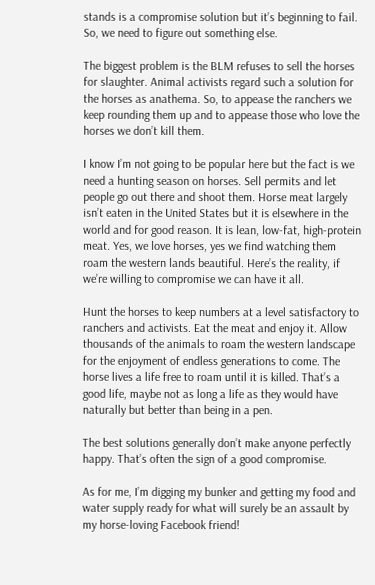stands is a compromise solution but it’s beginning to fail. So, we need to figure out something else.

The biggest problem is the BLM refuses to sell the horses for slaughter. Animal activists regard such a solution for the horses as anathema. So, to appease the ranchers we keep rounding them up and to appease those who love the horses we don’t kill them.

I know I’m not going to be popular here but the fact is we need a hunting season on horses. Sell permits and let people go out there and shoot them. Horse meat largely isn’t eaten in the United States but it is elsewhere in the world and for good reason. It is lean, low-fat, high-protein meat. Yes, we love horses, yes we find watching them roam the western lands beautiful. Here’s the reality, if we’re willing to compromise we can have it all.

Hunt the horses to keep numbers at a level satisfactory to ranchers and activists. Eat the meat and enjoy it. Allow thousands of the animals to roam the western landscape for the enjoyment of endless generations to come. The horse lives a life free to roam until it is killed. That’s a good life, maybe not as long a life as they would have naturally but better than being in a pen.

The best solutions generally don’t make anyone perfectly happy. That’s often the sign of a good compromise.

As for me, I’m digging my bunker and getting my food and water supply ready for what will surely be an assault by my horse-loving Facebook friend!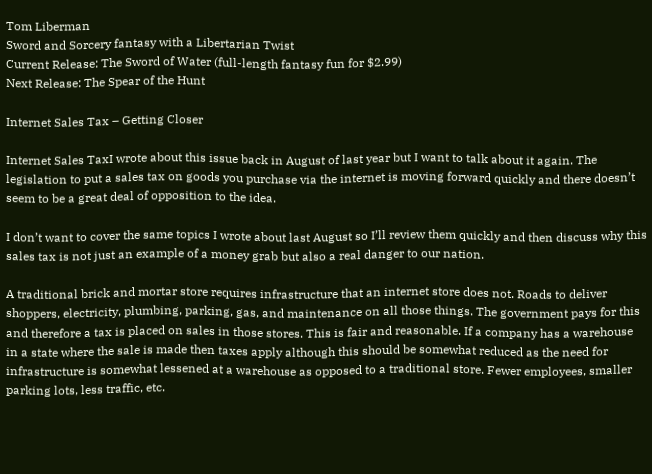Tom Liberman
Sword and Sorcery fantasy with a Libertarian Twist
Current Release: The Sword of Water (full-length fantasy fun for $2.99)
Next Release: The Spear of the Hunt

Internet Sales Tax – Getting Closer

Internet Sales TaxI wrote about this issue back in August of last year but I want to talk about it again. The legislation to put a sales tax on goods you purchase via the internet is moving forward quickly and there doesn’t seem to be a great deal of opposition to the idea.

I don’t want to cover the same topics I wrote about last August so I’ll review them quickly and then discuss why this sales tax is not just an example of a money grab but also a real danger to our nation.

A traditional brick and mortar store requires infrastructure that an internet store does not. Roads to deliver shoppers, electricity, plumbing, parking, gas, and maintenance on all those things. The government pays for this and therefore a tax is placed on sales in those stores. This is fair and reasonable. If a company has a warehouse in a state where the sale is made then taxes apply although this should be somewhat reduced as the need for infrastructure is somewhat lessened at a warehouse as opposed to a traditional store. Fewer employees, smaller parking lots, less traffic, etc.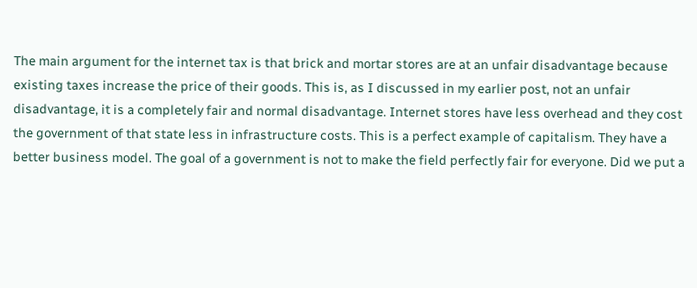The main argument for the internet tax is that brick and mortar stores are at an unfair disadvantage because existing taxes increase the price of their goods. This is, as I discussed in my earlier post, not an unfair disadvantage, it is a completely fair and normal disadvantage. Internet stores have less overhead and they cost the government of that state less in infrastructure costs. This is a perfect example of capitalism. They have a better business model. The goal of a government is not to make the field perfectly fair for everyone. Did we put a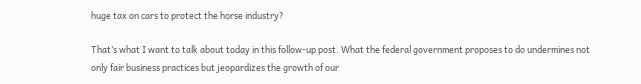huge tax on cars to protect the horse industry?

That’s what I want to talk about today in this follow-up post. What the federal government proposes to do undermines not only fair business practices but jeopardizes the growth of our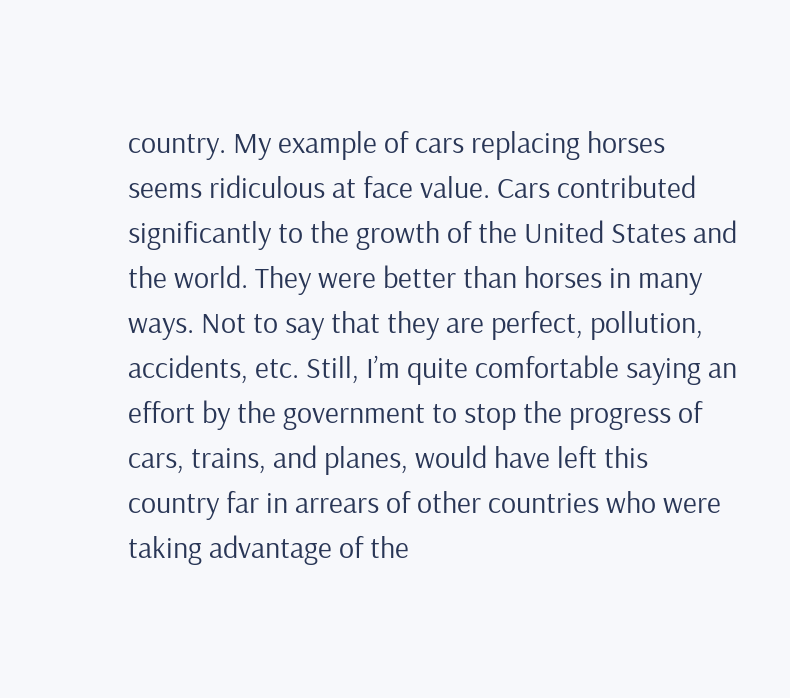country. My example of cars replacing horses seems ridiculous at face value. Cars contributed significantly to the growth of the United States and the world. They were better than horses in many ways. Not to say that they are perfect, pollution, accidents, etc. Still, I’m quite comfortable saying an effort by the government to stop the progress of cars, trains, and planes, would have left this country far in arrears of other countries who were taking advantage of the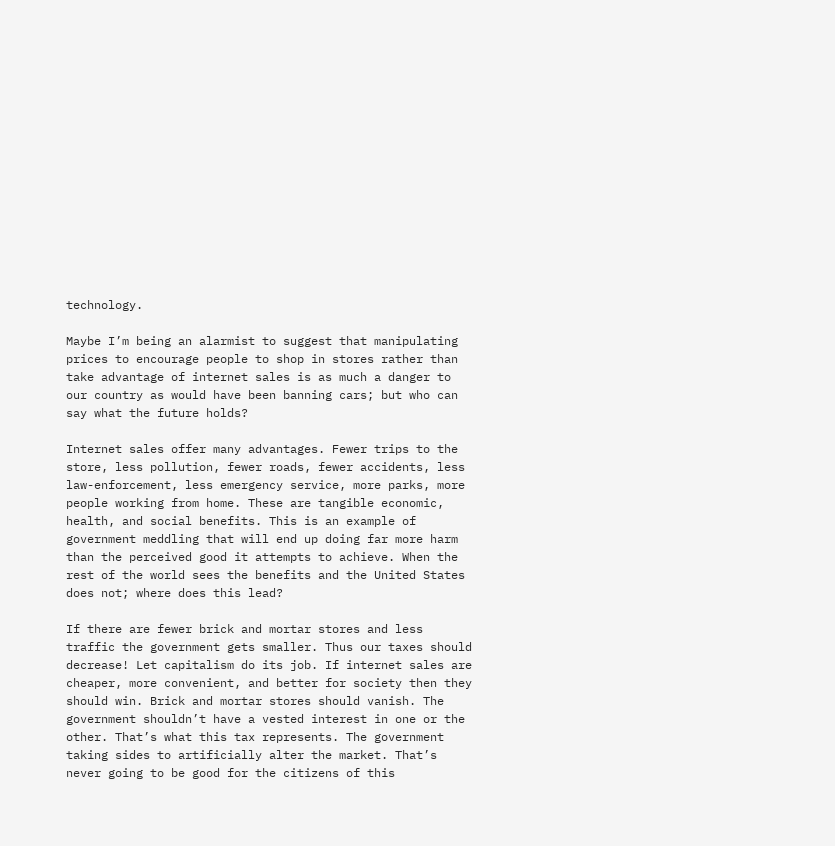technology.

Maybe I’m being an alarmist to suggest that manipulating prices to encourage people to shop in stores rather than take advantage of internet sales is as much a danger to our country as would have been banning cars; but who can say what the future holds?

Internet sales offer many advantages. Fewer trips to the store, less pollution, fewer roads, fewer accidents, less law-enforcement, less emergency service, more parks, more people working from home. These are tangible economic, health, and social benefits. This is an example of government meddling that will end up doing far more harm than the perceived good it attempts to achieve. When the rest of the world sees the benefits and the United States does not; where does this lead?

If there are fewer brick and mortar stores and less traffic the government gets smaller. Thus our taxes should decrease! Let capitalism do its job. If internet sales are cheaper, more convenient, and better for society then they should win. Brick and mortar stores should vanish. The government shouldn’t have a vested interest in one or the other. That’s what this tax represents. The government taking sides to artificially alter the market. That’s never going to be good for the citizens of this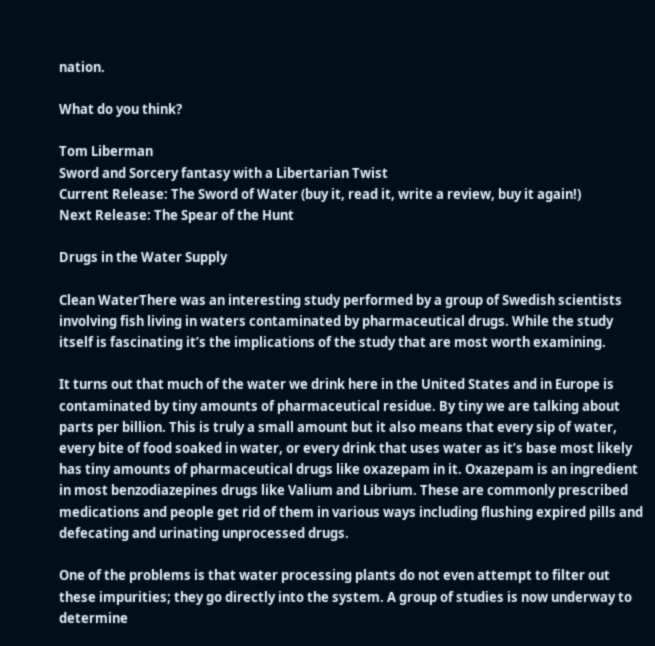nation.

What do you think?

Tom Liberman
Sword and Sorcery fantasy with a Libertarian Twist
Current Release: The Sword of Water (buy it, read it, write a review, buy it again!)
Next Release: The Spear of the Hunt

Drugs in the Water Supply

Clean WaterThere was an interesting study performed by a group of Swedish scientists involving fish living in waters contaminated by pharmaceutical drugs. While the study itself is fascinating it’s the implications of the study that are most worth examining.

It turns out that much of the water we drink here in the United States and in Europe is contaminated by tiny amounts of pharmaceutical residue. By tiny we are talking about parts per billion. This is truly a small amount but it also means that every sip of water, every bite of food soaked in water, or every drink that uses water as it’s base most likely has tiny amounts of pharmaceutical drugs like oxazepam in it. Oxazepam is an ingredient in most benzodiazepines drugs like Valium and Librium. These are commonly prescribed medications and people get rid of them in various ways including flushing expired pills and defecating and urinating unprocessed drugs.

One of the problems is that water processing plants do not even attempt to filter out these impurities; they go directly into the system. A group of studies is now underway to determine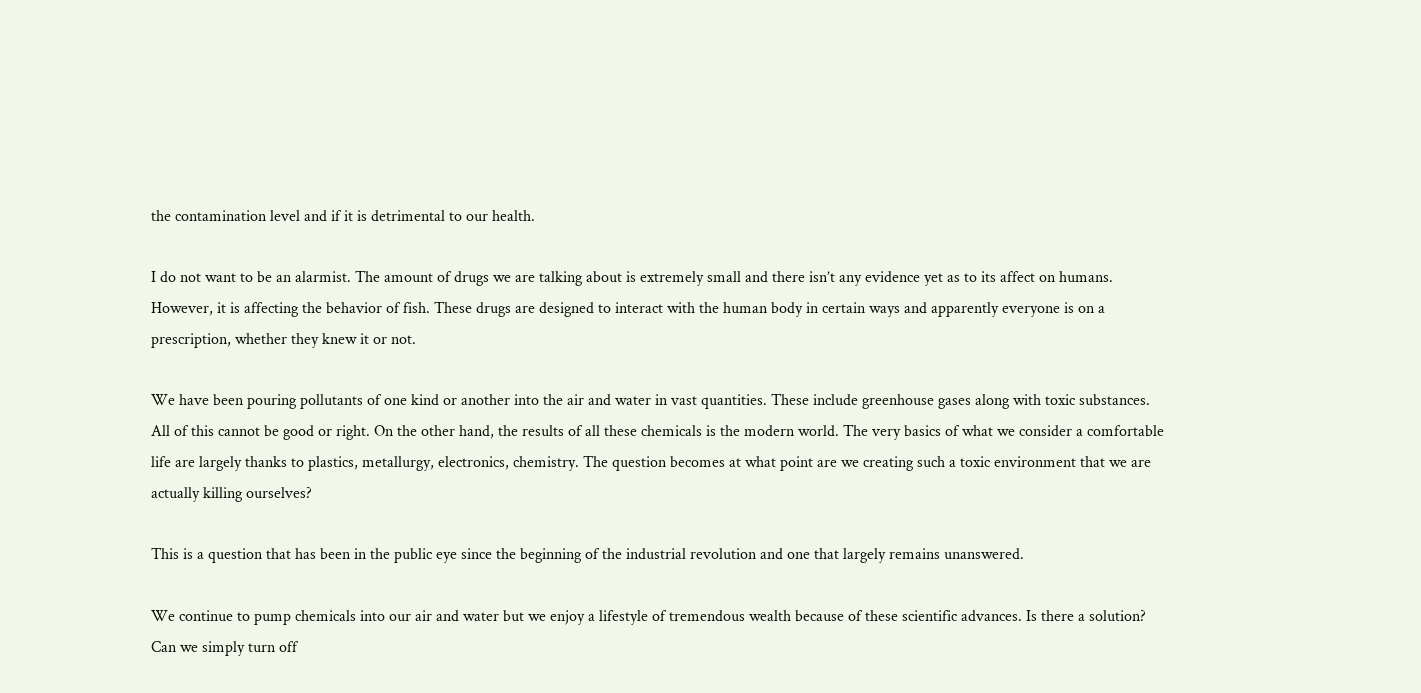the contamination level and if it is detrimental to our health.

I do not want to be an alarmist. The amount of drugs we are talking about is extremely small and there isn’t any evidence yet as to its affect on humans. However, it is affecting the behavior of fish. These drugs are designed to interact with the human body in certain ways and apparently everyone is on a prescription, whether they knew it or not.

We have been pouring pollutants of one kind or another into the air and water in vast quantities. These include greenhouse gases along with toxic substances. All of this cannot be good or right. On the other hand, the results of all these chemicals is the modern world. The very basics of what we consider a comfortable life are largely thanks to plastics, metallurgy, electronics, chemistry. The question becomes at what point are we creating such a toxic environment that we are actually killing ourselves?

This is a question that has been in the public eye since the beginning of the industrial revolution and one that largely remains unanswered.

We continue to pump chemicals into our air and water but we enjoy a lifestyle of tremendous wealth because of these scientific advances. Is there a solution? Can we simply turn off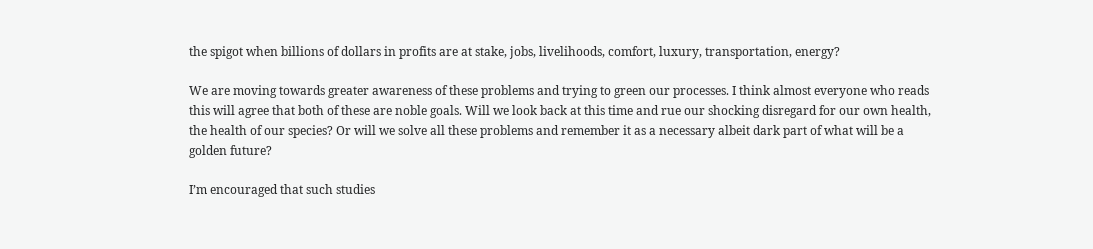the spigot when billions of dollars in profits are at stake, jobs, livelihoods, comfort, luxury, transportation, energy?

We are moving towards greater awareness of these problems and trying to green our processes. I think almost everyone who reads this will agree that both of these are noble goals. Will we look back at this time and rue our shocking disregard for our own health, the health of our species? Or will we solve all these problems and remember it as a necessary albeit dark part of what will be a golden future?

I’m encouraged that such studies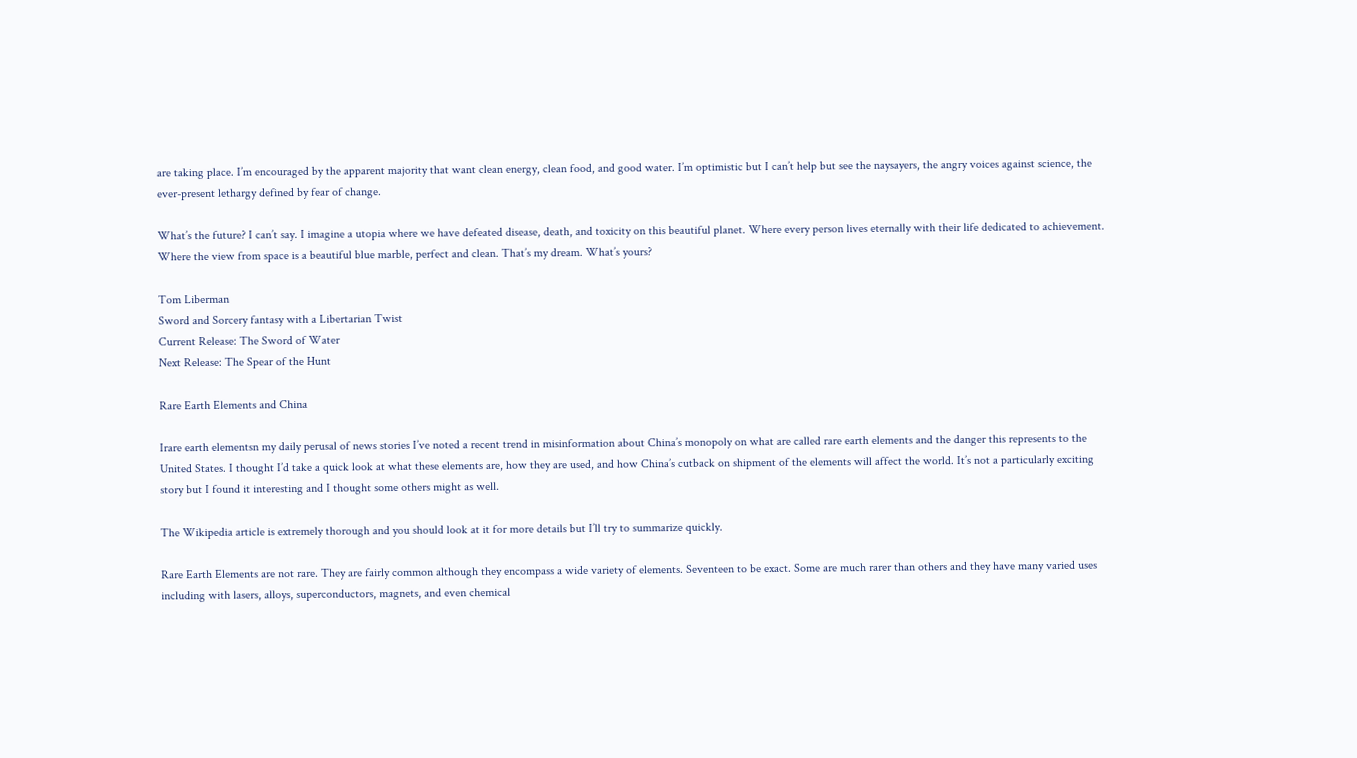are taking place. I’m encouraged by the apparent majority that want clean energy, clean food, and good water. I’m optimistic but I can’t help but see the naysayers, the angry voices against science, the ever-present lethargy defined by fear of change.

What’s the future? I can’t say. I imagine a utopia where we have defeated disease, death, and toxicity on this beautiful planet. Where every person lives eternally with their life dedicated to achievement. Where the view from space is a beautiful blue marble, perfect and clean. That’s my dream. What’s yours?

Tom Liberman
Sword and Sorcery fantasy with a Libertarian Twist
Current Release: The Sword of Water
Next Release: The Spear of the Hunt

Rare Earth Elements and China

Irare earth elementsn my daily perusal of news stories I’ve noted a recent trend in misinformation about China’s monopoly on what are called rare earth elements and the danger this represents to the United States. I thought I’d take a quick look at what these elements are, how they are used, and how China’s cutback on shipment of the elements will affect the world. It’s not a particularly exciting story but I found it interesting and I thought some others might as well.

The Wikipedia article is extremely thorough and you should look at it for more details but I’ll try to summarize quickly.

Rare Earth Elements are not rare. They are fairly common although they encompass a wide variety of elements. Seventeen to be exact. Some are much rarer than others and they have many varied uses including with lasers, alloys, superconductors, magnets, and even chemical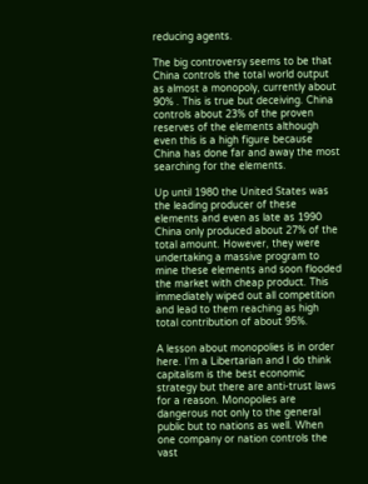reducing agents.

The big controversy seems to be that China controls the total world output as almost a monopoly, currently about 90% . This is true but deceiving. China controls about 23% of the proven reserves of the elements although even this is a high figure because China has done far and away the most searching for the elements.

Up until 1980 the United States was the leading producer of these elements and even as late as 1990 China only produced about 27% of the total amount. However, they were undertaking a massive program to mine these elements and soon flooded the market with cheap product. This immediately wiped out all competition and lead to them reaching as high total contribution of about 95%.

A lesson about monopolies is in order here. I’m a Libertarian and I do think capitalism is the best economic strategy but there are anti-trust laws for a reason. Monopolies are dangerous not only to the general public but to nations as well. When one company or nation controls the vast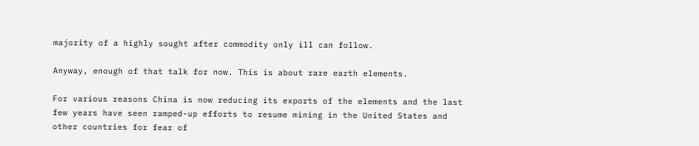majority of a highly sought after commodity only ill can follow.

Anyway, enough of that talk for now. This is about rare earth elements.

For various reasons China is now reducing its exports of the elements and the last few years have seen ramped-up efforts to resume mining in the United States and other countries for fear of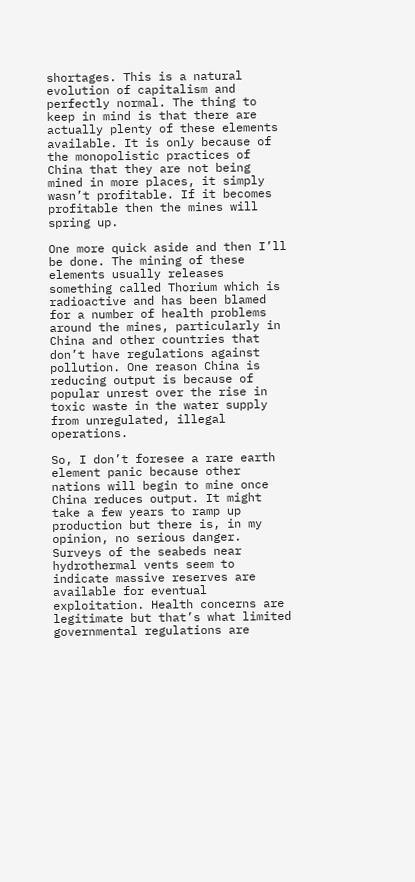shortages. This is a natural evolution of capitalism and perfectly normal. The thing to keep in mind is that there are actually plenty of these elements available. It is only because of the monopolistic practices of China that they are not being mined in more places, it simply wasn’t profitable. If it becomes profitable then the mines will spring up.

One more quick aside and then I’ll be done. The mining of these elements usually releases something called Thorium which is radioactive and has been blamed for a number of health problems around the mines, particularly in China and other countries that don’t have regulations against pollution. One reason China is reducing output is because of popular unrest over the rise in toxic waste in the water supply from unregulated, illegal operations.

So, I don’t foresee a rare earth element panic because other nations will begin to mine once China reduces output. It might take a few years to ramp up production but there is, in my opinion, no serious danger. Surveys of the seabeds near hydrothermal vents seem to indicate massive reserves are available for eventual exploitation. Health concerns are legitimate but that’s what limited governmental regulations are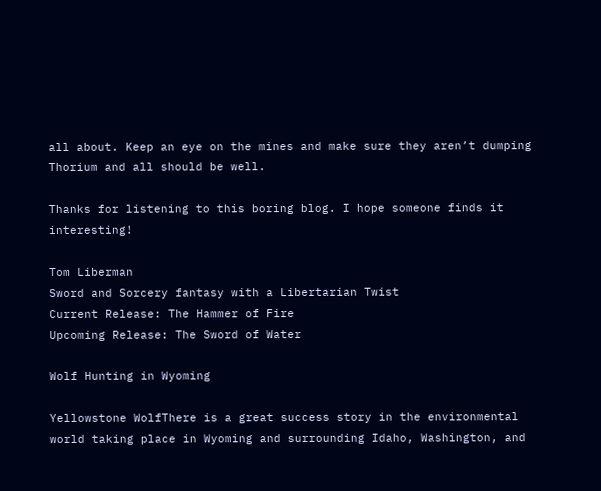all about. Keep an eye on the mines and make sure they aren’t dumping Thorium and all should be well.

Thanks for listening to this boring blog. I hope someone finds it interesting!

Tom Liberman
Sword and Sorcery fantasy with a Libertarian Twist
Current Release: The Hammer of Fire
Upcoming Release: The Sword of Water

Wolf Hunting in Wyoming

Yellowstone WolfThere is a great success story in the environmental world taking place in Wyoming and surrounding Idaho, Washington, and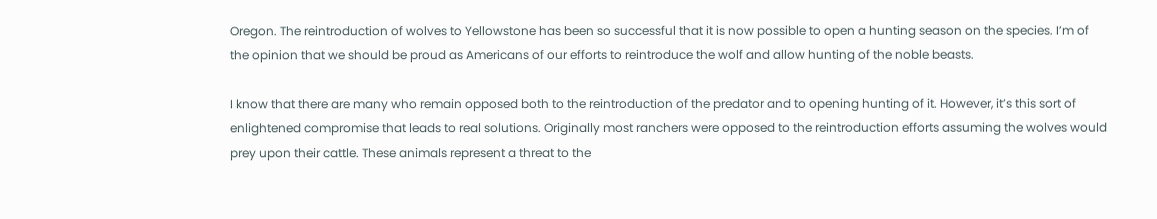Oregon. The reintroduction of wolves to Yellowstone has been so successful that it is now possible to open a hunting season on the species. I’m of the opinion that we should be proud as Americans of our efforts to reintroduce the wolf and allow hunting of the noble beasts.

I know that there are many who remain opposed both to the reintroduction of the predator and to opening hunting of it. However, it’s this sort of enlightened compromise that leads to real solutions. Originally most ranchers were opposed to the reintroduction efforts assuming the wolves would prey upon their cattle. These animals represent a threat to the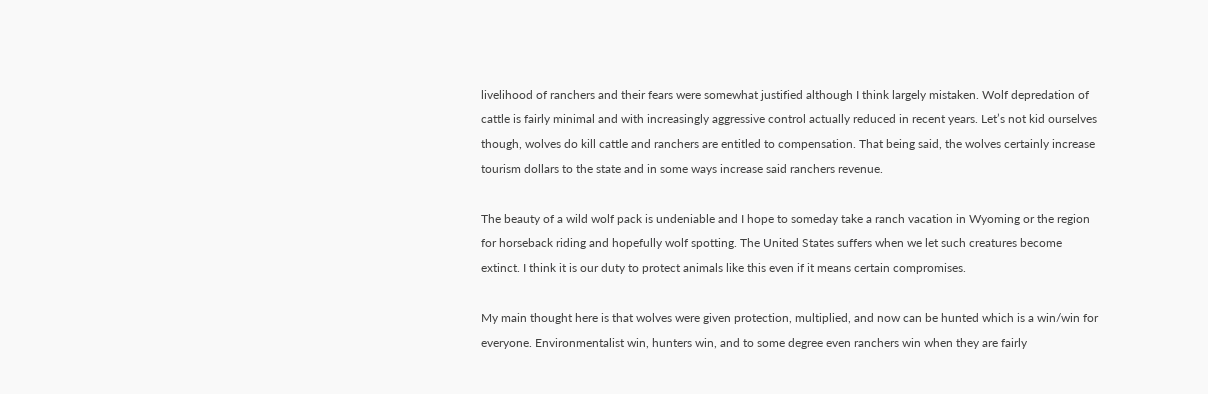livelihood of ranchers and their fears were somewhat justified although I think largely mistaken. Wolf depredation of cattle is fairly minimal and with increasingly aggressive control actually reduced in recent years. Let’s not kid ourselves though, wolves do kill cattle and ranchers are entitled to compensation. That being said, the wolves certainly increase tourism dollars to the state and in some ways increase said ranchers revenue.

The beauty of a wild wolf pack is undeniable and I hope to someday take a ranch vacation in Wyoming or the region for horseback riding and hopefully wolf spotting. The United States suffers when we let such creatures become extinct. I think it is our duty to protect animals like this even if it means certain compromises.

My main thought here is that wolves were given protection, multiplied, and now can be hunted which is a win/win for everyone. Environmentalist win, hunters win, and to some degree even ranchers win when they are fairly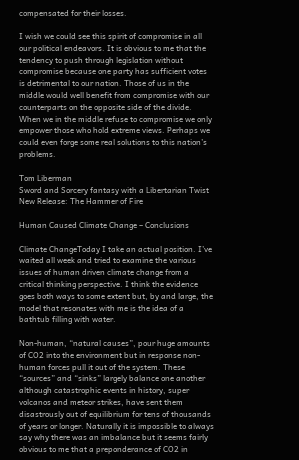compensated for their losses.

I wish we could see this spirit of compromise in all our political endeavors. It is obvious to me that the tendency to push through legislation without compromise because one party has sufficient votes is detrimental to our nation. Those of us in the middle would well benefit from compromise with our counterparts on the opposite side of the divide. When we in the middle refuse to compromise we only empower those who hold extreme views. Perhaps we could even forge some real solutions to this nation’s problems.

Tom Liberman
Sword and Sorcery fantasy with a Libertarian Twist
New Release: The Hammer of Fire

Human Caused Climate Change – Conclusions

Climate ChangeToday I take an actual position. I’ve waited all week and tried to examine the various issues of human driven climate change from a critical thinking perspective. I think the evidence goes both ways to some extent but, by and large, the model that resonates with me is the idea of a bathtub filling with water.

Non-human, “natural causes”, pour huge amounts of CO2 into the environment but in response non-human forces pull it out of the system. These “sources” and “sinks” largely balance one another although catastrophic events in history, super volcanos and meteor strikes, have sent them disastrously out of equilibrium for tens of thousands of years or longer. Naturally it is impossible to always say why there was an imbalance but it seems fairly obvious to me that a preponderance of CO2 in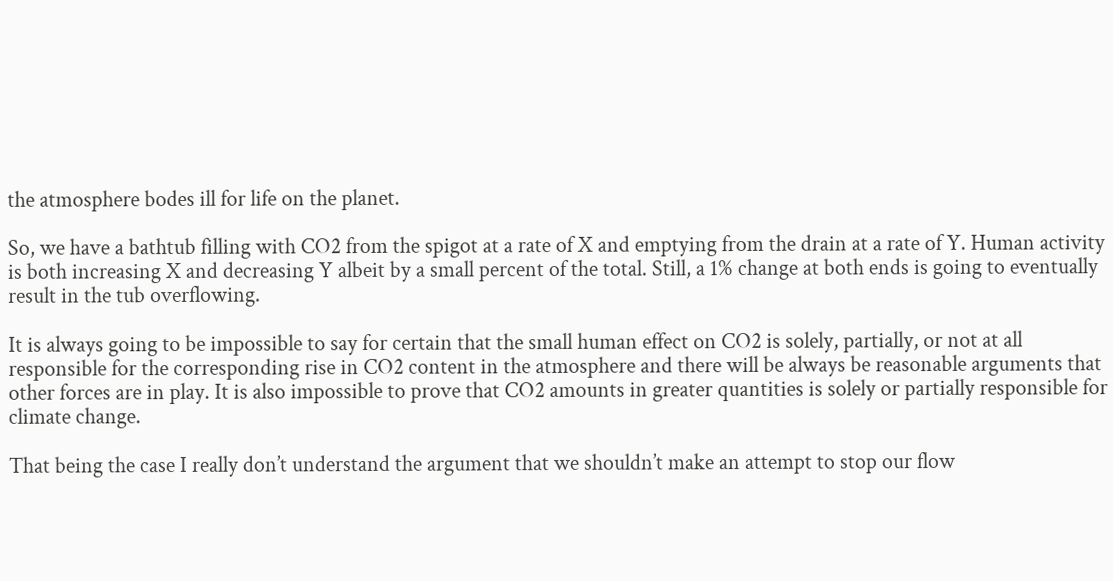the atmosphere bodes ill for life on the planet.

So, we have a bathtub filling with CO2 from the spigot at a rate of X and emptying from the drain at a rate of Y. Human activity is both increasing X and decreasing Y albeit by a small percent of the total. Still, a 1% change at both ends is going to eventually result in the tub overflowing.

It is always going to be impossible to say for certain that the small human effect on CO2 is solely, partially, or not at all responsible for the corresponding rise in CO2 content in the atmosphere and there will be always be reasonable arguments that other forces are in play. It is also impossible to prove that CO2 amounts in greater quantities is solely or partially responsible for climate change.

That being the case I really don’t understand the argument that we shouldn’t make an attempt to stop our flow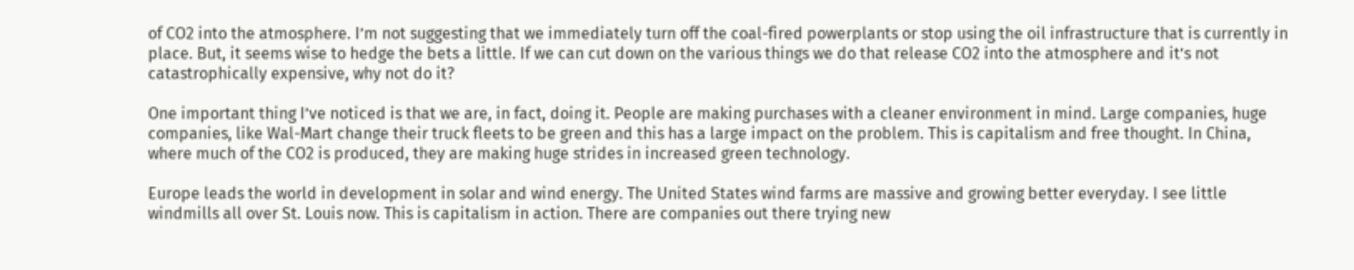of CO2 into the atmosphere. I’m not suggesting that we immediately turn off the coal-fired powerplants or stop using the oil infrastructure that is currently in place. But, it seems wise to hedge the bets a little. If we can cut down on the various things we do that release CO2 into the atmosphere and it’s not catastrophically expensive, why not do it?

One important thing I’ve noticed is that we are, in fact, doing it. People are making purchases with a cleaner environment in mind. Large companies, huge companies, like Wal-Mart change their truck fleets to be green and this has a large impact on the problem. This is capitalism and free thought. In China, where much of the CO2 is produced, they are making huge strides in increased green technology.

Europe leads the world in development in solar and wind energy. The United States wind farms are massive and growing better everyday. I see little windmills all over St. Louis now. This is capitalism in action. There are companies out there trying new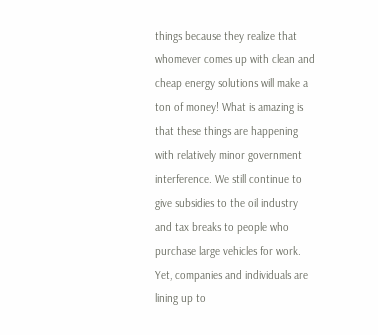things because they realize that whomever comes up with clean and cheap energy solutions will make a ton of money! What is amazing is that these things are happening with relatively minor government interference. We still continue to give subsidies to the oil industry and tax breaks to people who purchase large vehicles for work. Yet, companies and individuals are lining up to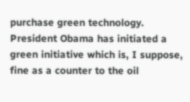purchase green technology. President Obama has initiated a green initiative which is, I suppose, fine as a counter to the oil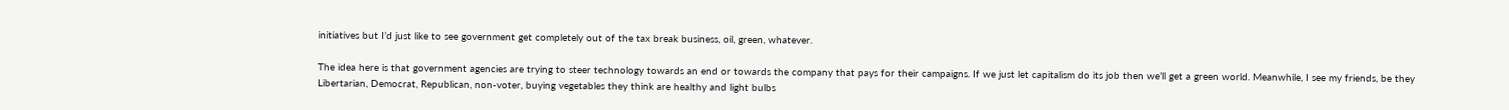initiatives but I’d just like to see government get completely out of the tax break business, oil, green, whatever.

The idea here is that government agencies are trying to steer technology towards an end or towards the company that pays for their campaigns. If we just let capitalism do its job then we’ll get a green world. Meanwhile, I see my friends, be they Libertarian, Democrat, Republican, non-voter, buying vegetables they think are healthy and light bulbs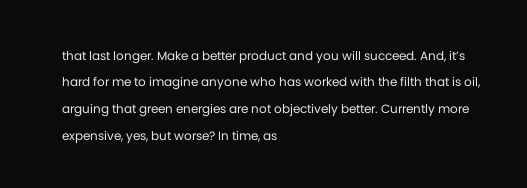that last longer. Make a better product and you will succeed. And, it’s hard for me to imagine anyone who has worked with the filth that is oil, arguing that green energies are not objectively better. Currently more expensive, yes, but worse? In time, as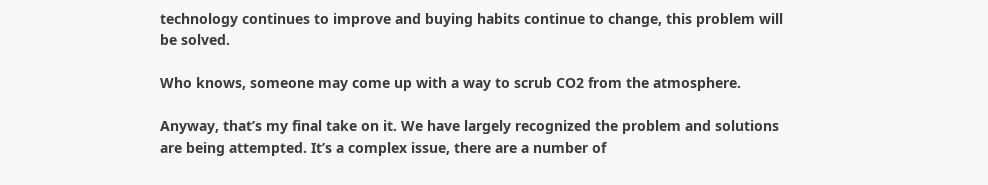technology continues to improve and buying habits continue to change, this problem will be solved.

Who knows, someone may come up with a way to scrub CO2 from the atmosphere.

Anyway, that’s my final take on it. We have largely recognized the problem and solutions are being attempted. It’s a complex issue, there are a number of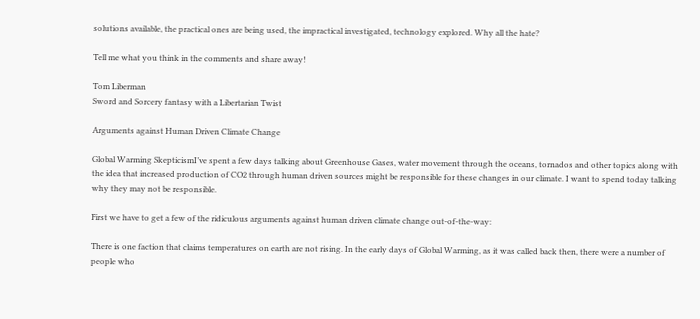solutions available, the practical ones are being used, the impractical investigated, technology explored. Why all the hate?

Tell me what you think in the comments and share away!

Tom Liberman
Sword and Sorcery fantasy with a Libertarian Twist

Arguments against Human Driven Climate Change

Global Warming SkepticismI’ve spent a few days talking about Greenhouse Gases, water movement through the oceans, tornados and other topics along with the idea that increased production of CO2 through human driven sources might be responsible for these changes in our climate. I want to spend today talking why they may not be responsible.

First we have to get a few of the ridiculous arguments against human driven climate change out-of-the-way:

There is one faction that claims temperatures on earth are not rising. In the early days of Global Warming, as it was called back then, there were a number of people who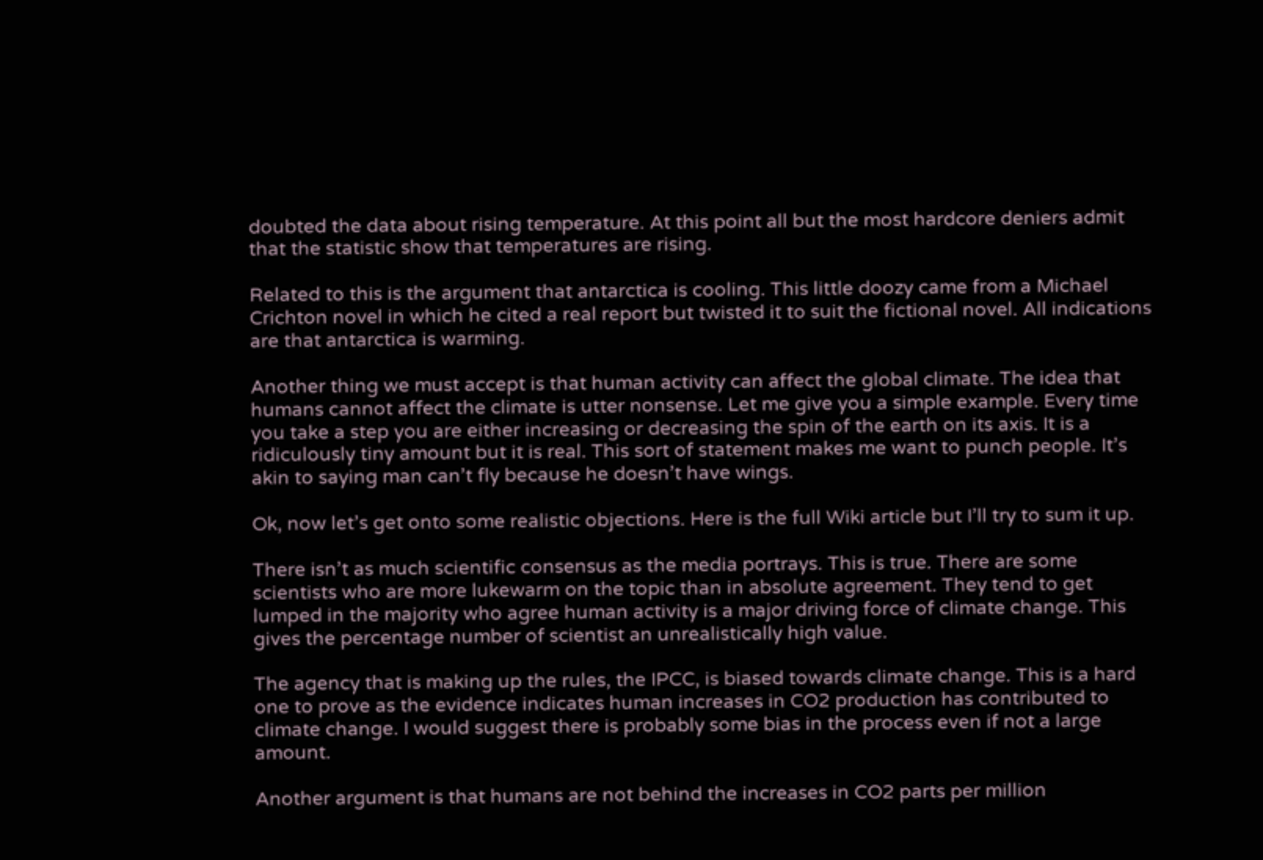doubted the data about rising temperature. At this point all but the most hardcore deniers admit that the statistic show that temperatures are rising.

Related to this is the argument that antarctica is cooling. This little doozy came from a Michael Crichton novel in which he cited a real report but twisted it to suit the fictional novel. All indications are that antarctica is warming.

Another thing we must accept is that human activity can affect the global climate. The idea that humans cannot affect the climate is utter nonsense. Let me give you a simple example. Every time you take a step you are either increasing or decreasing the spin of the earth on its axis. It is a ridiculously tiny amount but it is real. This sort of statement makes me want to punch people. It’s akin to saying man can’t fly because he doesn’t have wings.

Ok, now let’s get onto some realistic objections. Here is the full Wiki article but I’ll try to sum it up.

There isn’t as much scientific consensus as the media portrays. This is true. There are some scientists who are more lukewarm on the topic than in absolute agreement. They tend to get lumped in the majority who agree human activity is a major driving force of climate change. This gives the percentage number of scientist an unrealistically high value.

The agency that is making up the rules, the IPCC, is biased towards climate change. This is a hard one to prove as the evidence indicates human increases in CO2 production has contributed to climate change. I would suggest there is probably some bias in the process even if not a large amount.

Another argument is that humans are not behind the increases in CO2 parts per million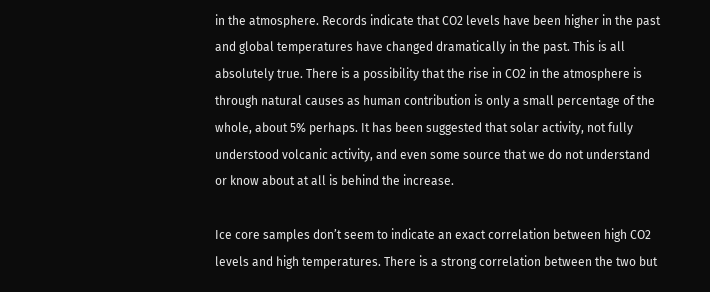in the atmosphere. Records indicate that CO2 levels have been higher in the past and global temperatures have changed dramatically in the past. This is all absolutely true. There is a possibility that the rise in CO2 in the atmosphere is through natural causes as human contribution is only a small percentage of the whole, about 5% perhaps. It has been suggested that solar activity, not fully understood volcanic activity, and even some source that we do not understand or know about at all is behind the increase.

Ice core samples don’t seem to indicate an exact correlation between high CO2 levels and high temperatures. There is a strong correlation between the two but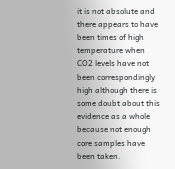it is not absolute and there appears to have been times of high temperature when CO2 levels have not been correspondingly high although there is some doubt about this evidence as a whole because not enough core samples have been taken.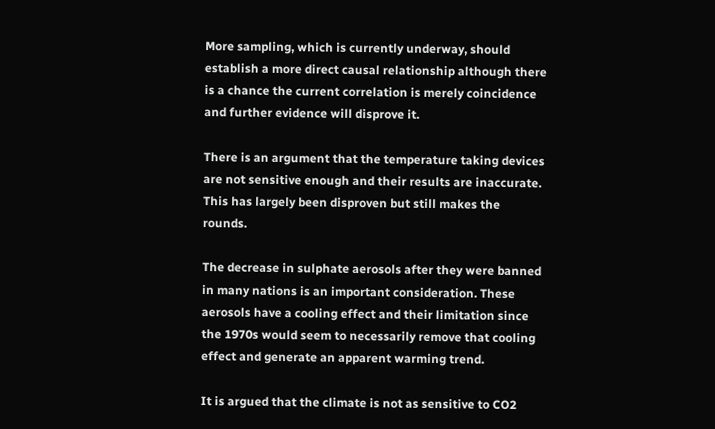More sampling, which is currently underway, should establish a more direct causal relationship although there is a chance the current correlation is merely coincidence and further evidence will disprove it.

There is an argument that the temperature taking devices are not sensitive enough and their results are inaccurate. This has largely been disproven but still makes the rounds.

The decrease in sulphate aerosols after they were banned in many nations is an important consideration. These aerosols have a cooling effect and their limitation since the 1970s would seem to necessarily remove that cooling effect and generate an apparent warming trend.

It is argued that the climate is not as sensitive to CO2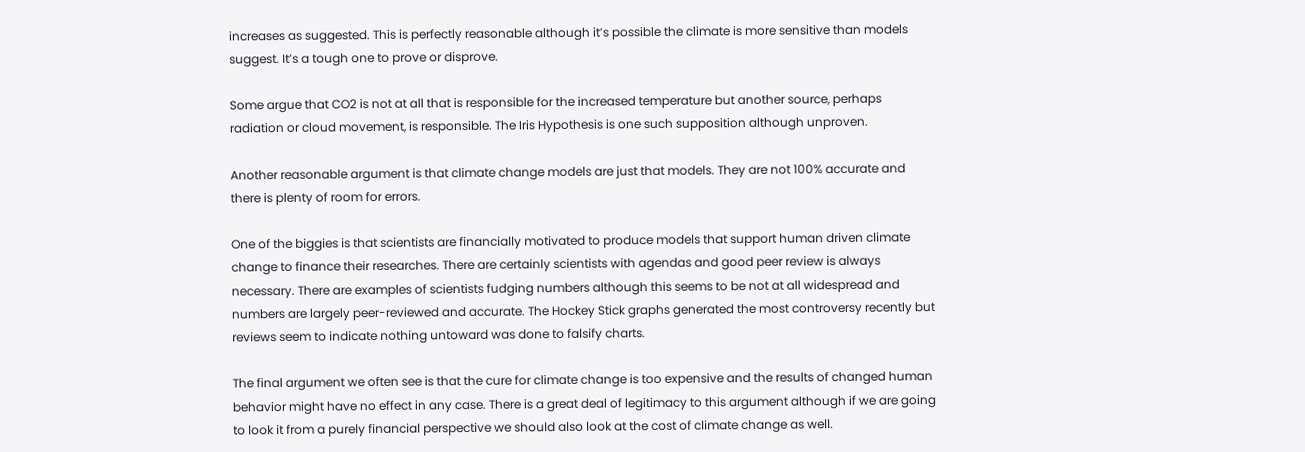increases as suggested. This is perfectly reasonable although it’s possible the climate is more sensitive than models suggest. It’s a tough one to prove or disprove.

Some argue that CO2 is not at all that is responsible for the increased temperature but another source, perhaps radiation or cloud movement, is responsible. The Iris Hypothesis is one such supposition although unproven.

Another reasonable argument is that climate change models are just that models. They are not 100% accurate and there is plenty of room for errors.

One of the biggies is that scientists are financially motivated to produce models that support human driven climate change to finance their researches. There are certainly scientists with agendas and good peer review is always necessary. There are examples of scientists fudging numbers although this seems to be not at all widespread and numbers are largely peer-reviewed and accurate. The Hockey Stick graphs generated the most controversy recently but reviews seem to indicate nothing untoward was done to falsify charts.

The final argument we often see is that the cure for climate change is too expensive and the results of changed human behavior might have no effect in any case. There is a great deal of legitimacy to this argument although if we are going to look it from a purely financial perspective we should also look at the cost of climate change as well.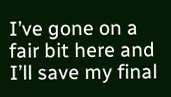I’ve gone on a fair bit here and I’ll save my final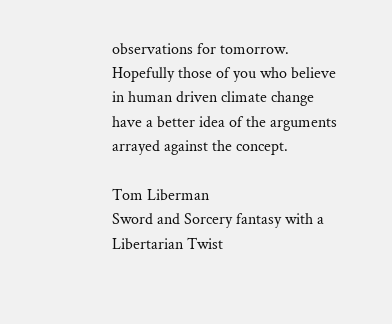observations for tomorrow. Hopefully those of you who believe in human driven climate change have a better idea of the arguments arrayed against the concept.

Tom Liberman
Sword and Sorcery fantasy with a Libertarian Twist